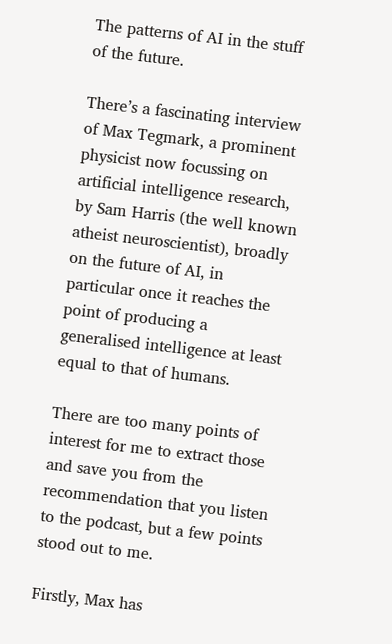The patterns of AI in the stuff of the future.

There’s a fascinating interview of Max Tegmark, a prominent physicist now focussing on artificial intelligence research, by Sam Harris (the well known atheist neuroscientist), broadly on the future of AI, in particular once it reaches the point of producing a generalised intelligence at least equal to that of humans.

There are too many points of interest for me to extract those and save you from the recommendation that you listen to the podcast, but a few points stood out to me.

Firstly, Max has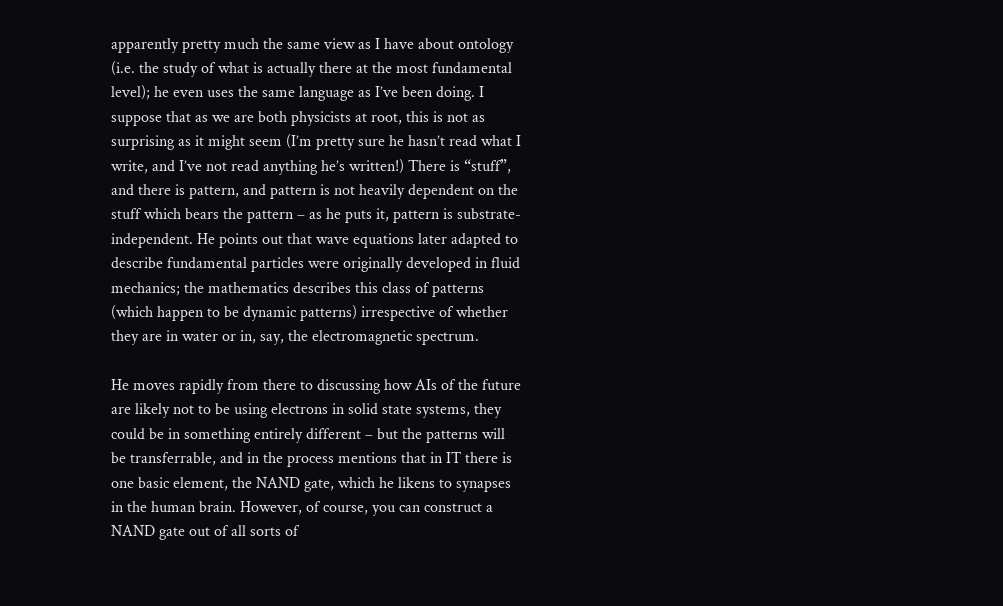apparently pretty much the same view as I have about ontology (i.e. the study of what is actually there at the most fundamental level); he even uses the same language as I’ve been doing. I suppose that as we are both physicists at root, this is not as surprising as it might seem (I’m pretty sure he hasn’t read what I write, and I’ve not read anything he’s written!) There is “stuff”, and there is pattern, and pattern is not heavily dependent on the stuff which bears the pattern – as he puts it, pattern is substrate-independent. He points out that wave equations later adapted to describe fundamental particles were originally developed in fluid mechanics; the mathematics describes this class of patterns (which happen to be dynamic patterns) irrespective of whether they are in water or in, say, the electromagnetic spectrum.

He moves rapidly from there to discussing how AIs of the future are likely not to be using electrons in solid state systems, they could be in something entirely different – but the patterns will be transferrable, and in the process mentions that in IT there is one basic element, the NAND gate, which he likens to synapses in the human brain. However, of course, you can construct a NAND gate out of all sorts of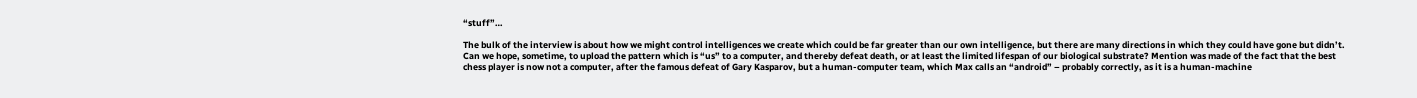“stuff”…

The bulk of the interview is about how we might control intelligences we create which could be far greater than our own intelligence, but there are many directions in which they could have gone but didn’t. Can we hope, sometime, to upload the pattern which is “us” to a computer, and thereby defeat death, or at least the limited lifespan of our biological substrate? Mention was made of the fact that the best chess player is now not a computer, after the famous defeat of Gary Kasparov, but a human-computer team, which Max calls an “android” – probably correctly, as it is a human-machine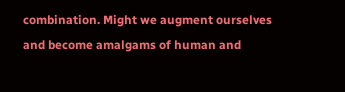combination. Might we augment ourselves and become amalgams of human and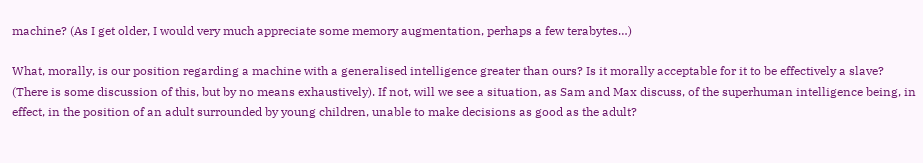machine? (As I get older, I would very much appreciate some memory augmentation, perhaps a few terabytes…)

What, morally, is our position regarding a machine with a generalised intelligence greater than ours? Is it morally acceptable for it to be effectively a slave? (There is some discussion of this, but by no means exhaustively). If not, will we see a situation, as Sam and Max discuss, of the superhuman intelligence being, in effect, in the position of an adult surrounded by young children, unable to make decisions as good as the adult?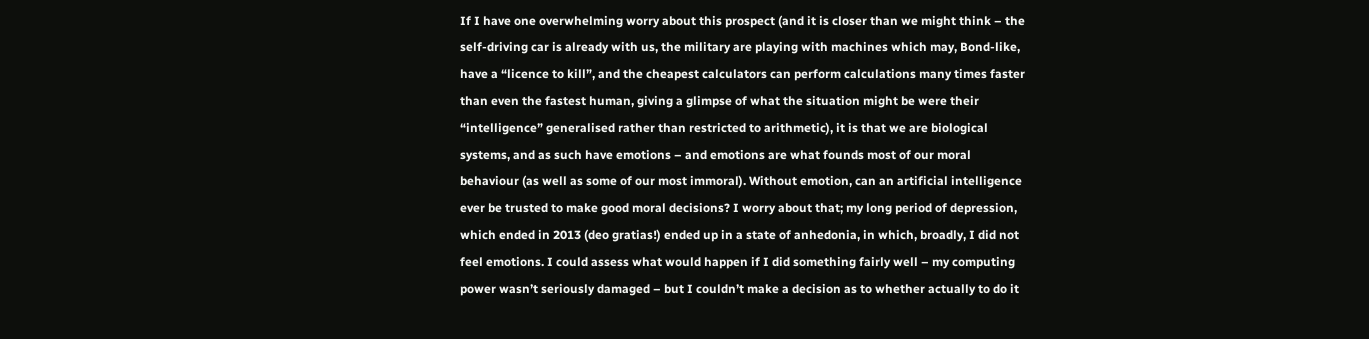If I have one overwhelming worry about this prospect (and it is closer than we might think – the self-driving car is already with us, the military are playing with machines which may, Bond-like, have a “licence to kill”, and the cheapest calculators can perform calculations many times faster than even the fastest human, giving a glimpse of what the situation might be were their “intelligence” generalised rather than restricted to arithmetic), it is that we are biological systems, and as such have emotions – and emotions are what founds most of our moral behaviour (as well as some of our most immoral). Without emotion, can an artificial intelligence ever be trusted to make good moral decisions? I worry about that; my long period of depression, which ended in 2013 (deo gratias!) ended up in a state of anhedonia, in which, broadly, I did not feel emotions. I could assess what would happen if I did something fairly well – my computing power wasn’t seriously damaged – but I couldn’t make a decision as to whether actually to do it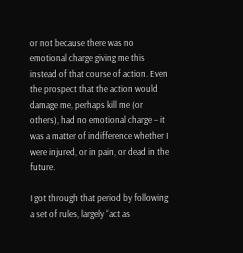or not because there was no emotional charge giving me this instead of that course of action. Even the prospect that the action would damage me, perhaps kill me (or others), had no emotional charge – it was a matter of indifference whether I were injured, or in pain, or dead in the future.

I got through that period by following a set of rules, largely “act as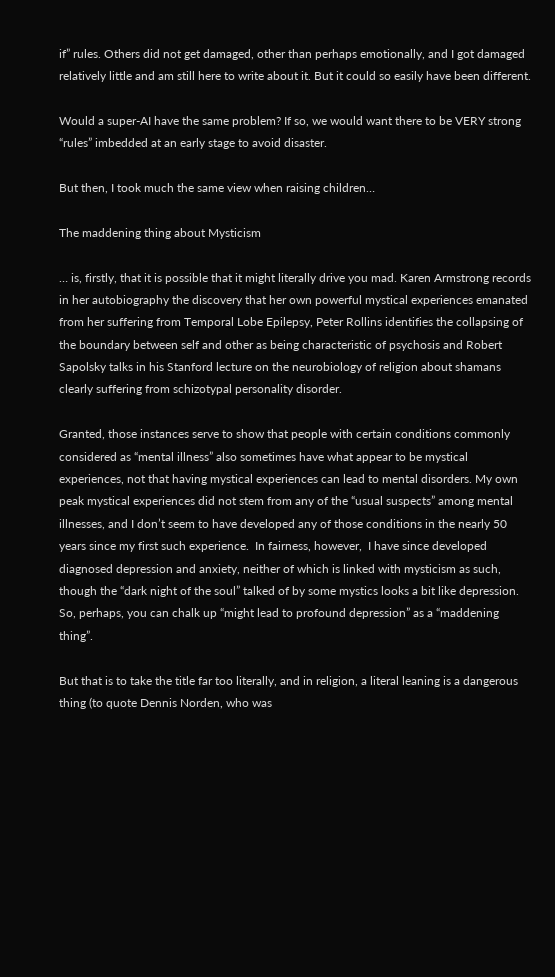if” rules. Others did not get damaged, other than perhaps emotionally, and I got damaged relatively little and am still here to write about it. But it could so easily have been different.

Would a super-AI have the same problem? If so, we would want there to be VERY strong “rules” imbedded at an early stage to avoid disaster.

But then, I took much the same view when raising children…

The maddening thing about Mysticism

… is, firstly, that it is possible that it might literally drive you mad. Karen Armstrong records in her autobiography the discovery that her own powerful mystical experiences emanated from her suffering from Temporal Lobe Epilepsy, Peter Rollins identifies the collapsing of the boundary between self and other as being characteristic of psychosis and Robert Sapolsky talks in his Stanford lecture on the neurobiology of religion about shamans clearly suffering from schizotypal personality disorder.

Granted, those instances serve to show that people with certain conditions commonly considered as “mental illness” also sometimes have what appear to be mystical experiences, not that having mystical experiences can lead to mental disorders. My own peak mystical experiences did not stem from any of the “usual suspects” among mental illnesses, and I don’t seem to have developed any of those conditions in the nearly 50 years since my first such experience.  In fairness, however,  I have since developed diagnosed depression and anxiety, neither of which is linked with mysticism as such, though the “dark night of the soul” talked of by some mystics looks a bit like depression. So, perhaps, you can chalk up “might lead to profound depression” as a “maddening thing”.

But that is to take the title far too literally, and in religion, a literal leaning is a dangerous thing (to quote Dennis Norden, who was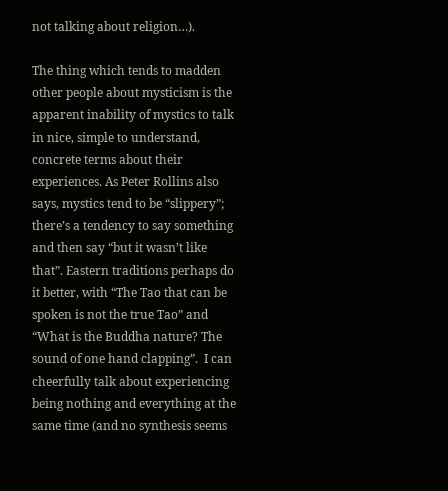not talking about religion…).

The thing which tends to madden other people about mysticism is the apparent inability of mystics to talk in nice, simple to understand, concrete terms about their experiences. As Peter Rollins also says, mystics tend to be “slippery”; there’s a tendency to say something and then say “but it wasn’t like that”. Eastern traditions perhaps do it better, with “The Tao that can be spoken is not the true Tao” and “What is the Buddha nature? The sound of one hand clapping”.  I can cheerfully talk about experiencing being nothing and everything at the same time (and no synthesis seems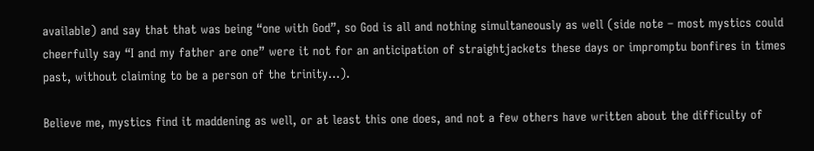available) and say that that was being “one with God”, so God is all and nothing simultaneously as well (side note – most mystics could cheerfully say “I and my father are one” were it not for an anticipation of straightjackets these days or impromptu bonfires in times past, without claiming to be a person of the trinity…).

Believe me, mystics find it maddening as well, or at least this one does, and not a few others have written about the difficulty of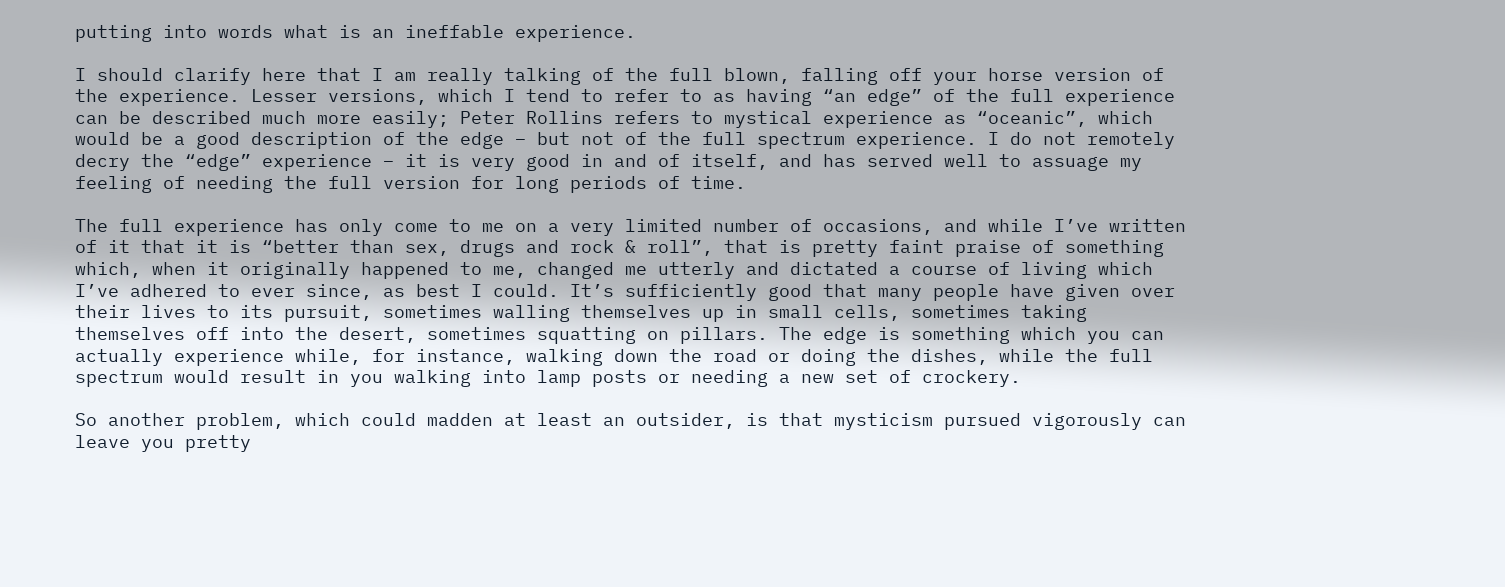putting into words what is an ineffable experience.

I should clarify here that I am really talking of the full blown, falling off your horse version of the experience. Lesser versions, which I tend to refer to as having “an edge” of the full experience can be described much more easily; Peter Rollins refers to mystical experience as “oceanic”, which would be a good description of the edge – but not of the full spectrum experience. I do not remotely decry the “edge” experience – it is very good in and of itself, and has served well to assuage my feeling of needing the full version for long periods of time.

The full experience has only come to me on a very limited number of occasions, and while I’ve written of it that it is “better than sex, drugs and rock & roll”, that is pretty faint praise of something which, when it originally happened to me, changed me utterly and dictated a course of living which I’ve adhered to ever since, as best I could. It’s sufficiently good that many people have given over their lives to its pursuit, sometimes walling themselves up in small cells, sometimes taking themselves off into the desert, sometimes squatting on pillars. The edge is something which you can actually experience while, for instance, walking down the road or doing the dishes, while the full spectrum would result in you walking into lamp posts or needing a new set of crockery.

So another problem, which could madden at least an outsider, is that mysticism pursued vigorously can leave you pretty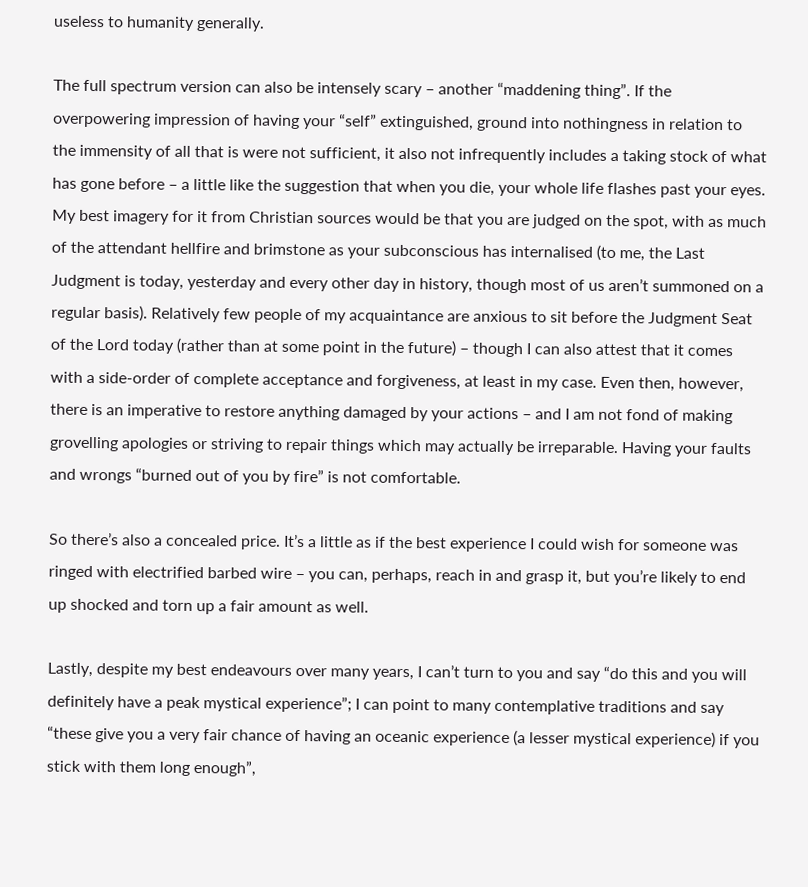useless to humanity generally.

The full spectrum version can also be intensely scary – another “maddening thing”. If the overpowering impression of having your “self” extinguished, ground into nothingness in relation to the immensity of all that is were not sufficient, it also not infrequently includes a taking stock of what has gone before – a little like the suggestion that when you die, your whole life flashes past your eyes. My best imagery for it from Christian sources would be that you are judged on the spot, with as much of the attendant hellfire and brimstone as your subconscious has internalised (to me, the Last Judgment is today, yesterday and every other day in history, though most of us aren’t summoned on a regular basis). Relatively few people of my acquaintance are anxious to sit before the Judgment Seat of the Lord today (rather than at some point in the future) – though I can also attest that it comes with a side-order of complete acceptance and forgiveness, at least in my case. Even then, however,  there is an imperative to restore anything damaged by your actions – and I am not fond of making grovelling apologies or striving to repair things which may actually be irreparable. Having your faults and wrongs “burned out of you by fire” is not comfortable.

So there’s also a concealed price. It’s a little as if the best experience I could wish for someone was ringed with electrified barbed wire – you can, perhaps, reach in and grasp it, but you’re likely to end up shocked and torn up a fair amount as well.

Lastly, despite my best endeavours over many years, I can’t turn to you and say “do this and you will definitely have a peak mystical experience”; I can point to many contemplative traditions and say “these give you a very fair chance of having an oceanic experience (a lesser mystical experience) if you stick with them long enough”,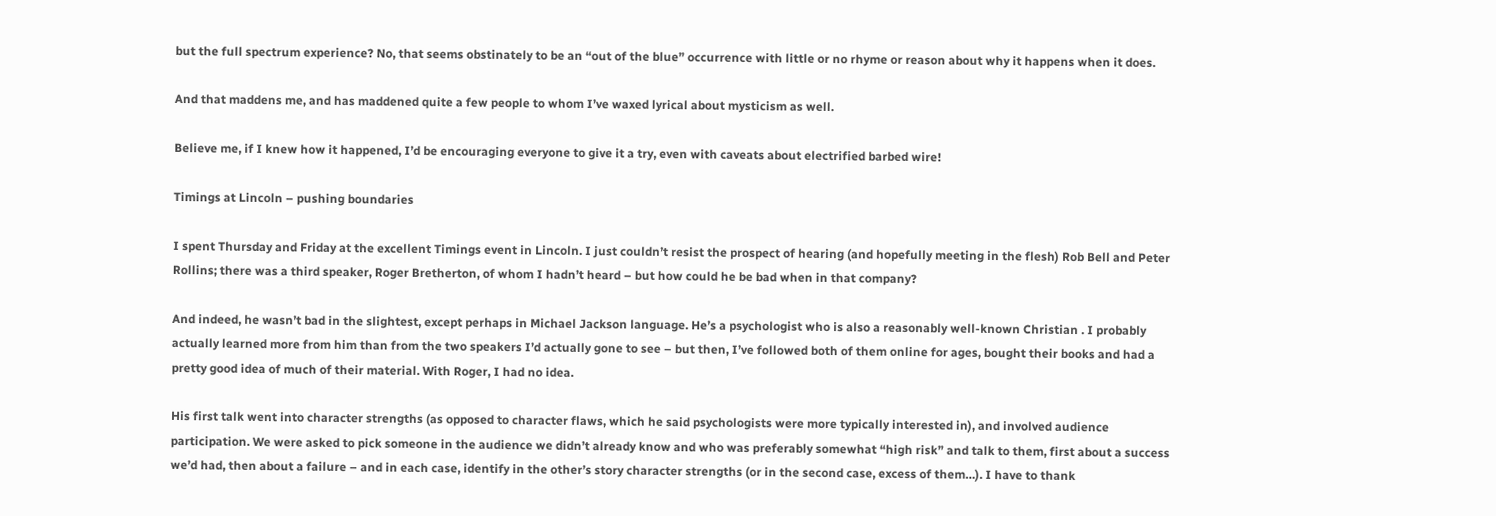but the full spectrum experience? No, that seems obstinately to be an “out of the blue” occurrence with little or no rhyme or reason about why it happens when it does.

And that maddens me, and has maddened quite a few people to whom I’ve waxed lyrical about mysticism as well.

Believe me, if I knew how it happened, I’d be encouraging everyone to give it a try, even with caveats about electrified barbed wire!

Timings at Lincoln – pushing boundaries

I spent Thursday and Friday at the excellent Timings event in Lincoln. I just couldn’t resist the prospect of hearing (and hopefully meeting in the flesh) Rob Bell and Peter Rollins; there was a third speaker, Roger Bretherton, of whom I hadn’t heard – but how could he be bad when in that company?

And indeed, he wasn’t bad in the slightest, except perhaps in Michael Jackson language. He’s a psychologist who is also a reasonably well-known Christian . I probably actually learned more from him than from the two speakers I’d actually gone to see – but then, I’ve followed both of them online for ages, bought their books and had a pretty good idea of much of their material. With Roger, I had no idea.

His first talk went into character strengths (as opposed to character flaws, which he said psychologists were more typically interested in), and involved audience participation. We were asked to pick someone in the audience we didn’t already know and who was preferably somewhat “high risk” and talk to them, first about a success we’d had, then about a failure – and in each case, identify in the other’s story character strengths (or in the second case, excess of them…). I have to thank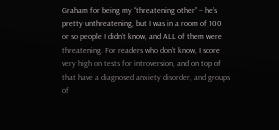Graham for being my “threatening other” – he’s pretty unthreatening, but I was in a room of 100 or so people I didn’t know, and ALL of them were threatening. For readers who don’t know, I score very high on tests for introversion, and on top of that have a diagnosed anxiety disorder, and groups of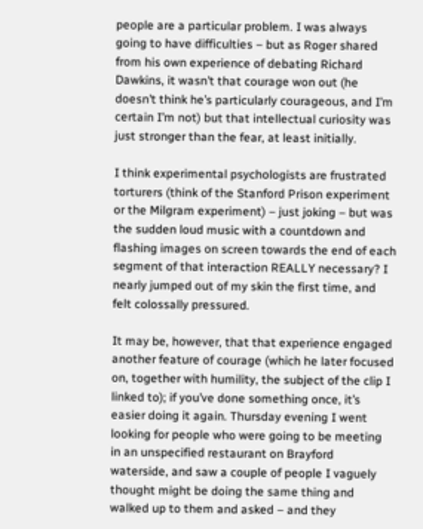people are a particular problem. I was always going to have difficulties – but as Roger shared from his own experience of debating Richard Dawkins, it wasn’t that courage won out (he doesn’t think he’s particularly courageous, and I’m certain I’m not) but that intellectual curiosity was just stronger than the fear, at least initially.

I think experimental psychologists are frustrated torturers (think of the Stanford Prison experiment or the Milgram experiment) – just joking – but was the sudden loud music with a countdown and flashing images on screen towards the end of each segment of that interaction REALLY necessary? I nearly jumped out of my skin the first time, and felt colossally pressured.

It may be, however, that that experience engaged another feature of courage (which he later focused on, together with humility, the subject of the clip I linked to); if you’ve done something once, it’s easier doing it again. Thursday evening I went looking for people who were going to be meeting in an unspecified restaurant on Brayford waterside, and saw a couple of people I vaguely thought might be doing the same thing and walked up to them and asked – and they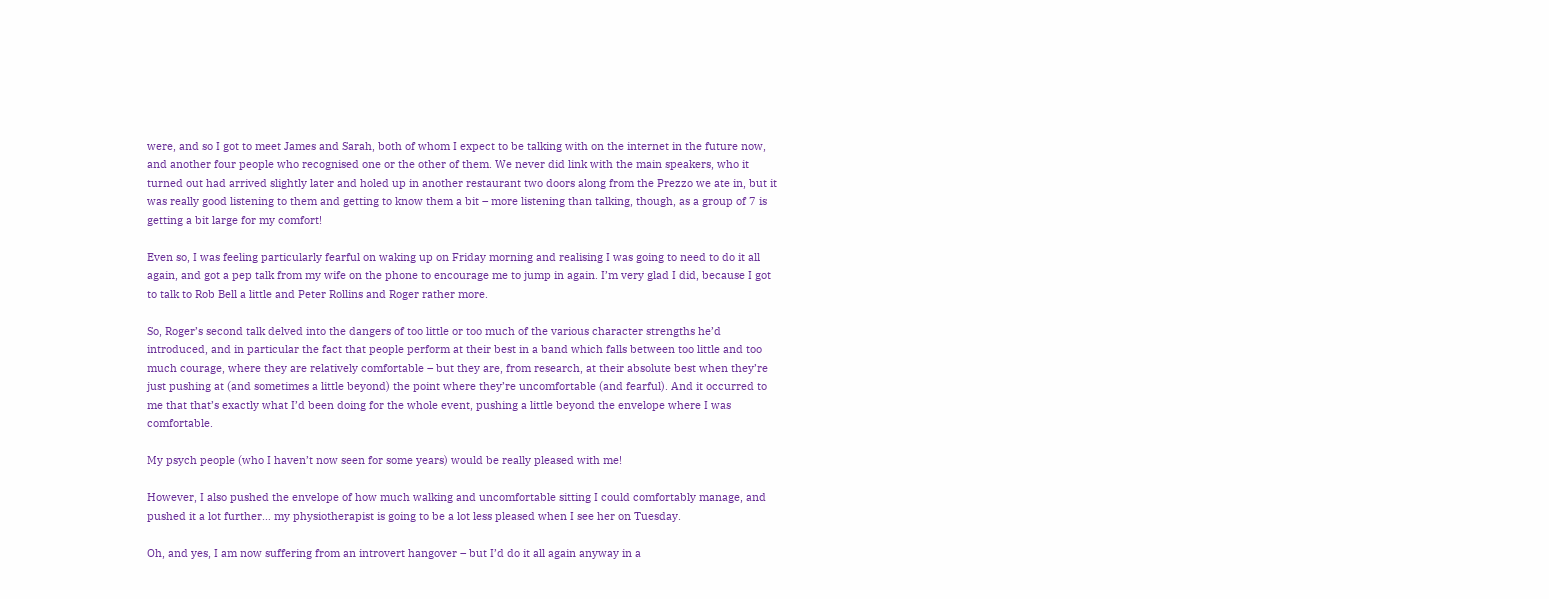were, and so I got to meet James and Sarah, both of whom I expect to be talking with on the internet in the future now, and another four people who recognised one or the other of them. We never did link with the main speakers, who it turned out had arrived slightly later and holed up in another restaurant two doors along from the Prezzo we ate in, but it was really good listening to them and getting to know them a bit – more listening than talking, though, as a group of 7 is getting a bit large for my comfort!

Even so, I was feeling particularly fearful on waking up on Friday morning and realising I was going to need to do it all again, and got a pep talk from my wife on the phone to encourage me to jump in again. I’m very glad I did, because I got to talk to Rob Bell a little and Peter Rollins and Roger rather more.

So, Roger’s second talk delved into the dangers of too little or too much of the various character strengths he’d introduced, and in particular the fact that people perform at their best in a band which falls between too little and too much courage, where they are relatively comfortable – but they are, from research, at their absolute best when they’re just pushing at (and sometimes a little beyond) the point where they’re uncomfortable (and fearful). And it occurred to me that that’s exactly what I’d been doing for the whole event, pushing a little beyond the envelope where I was comfortable.

My psych people (who I haven’t now seen for some years) would be really pleased with me!

However, I also pushed the envelope of how much walking and uncomfortable sitting I could comfortably manage, and pushed it a lot further… my physiotherapist is going to be a lot less pleased when I see her on Tuesday.

Oh, and yes, I am now suffering from an introvert hangover – but I’d do it all again anyway in a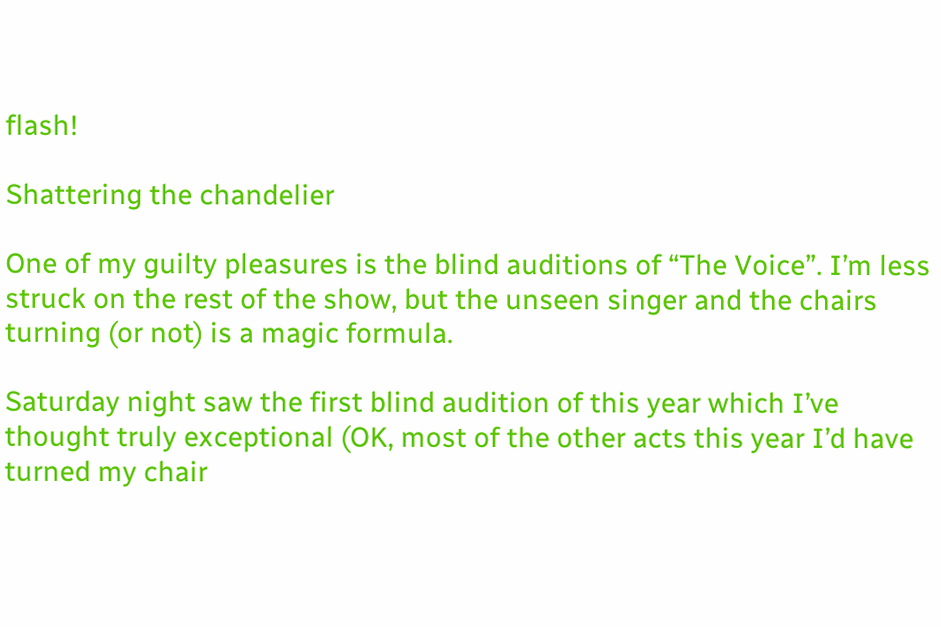flash!

Shattering the chandelier

One of my guilty pleasures is the blind auditions of “The Voice”. I’m less struck on the rest of the show, but the unseen singer and the chairs turning (or not) is a magic formula.

Saturday night saw the first blind audition of this year which I’ve thought truly exceptional (OK, most of the other acts this year I’d have turned my chair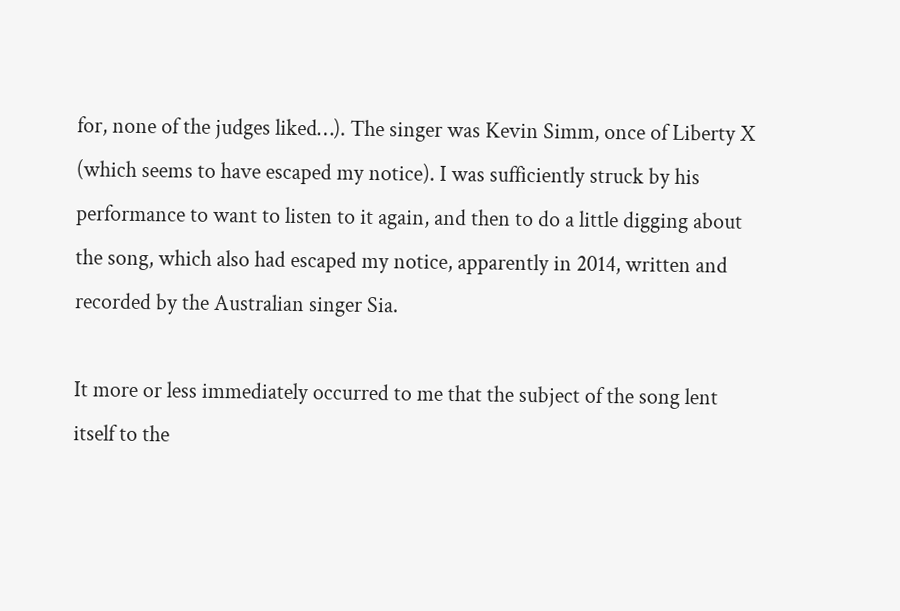for, none of the judges liked…). The singer was Kevin Simm, once of Liberty X (which seems to have escaped my notice). I was sufficiently struck by his performance to want to listen to it again, and then to do a little digging about the song, which also had escaped my notice, apparently in 2014, written and recorded by the Australian singer Sia.

It more or less immediately occurred to me that the subject of the song lent itself to the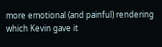more emotional (and painful) rendering which Kevin gave it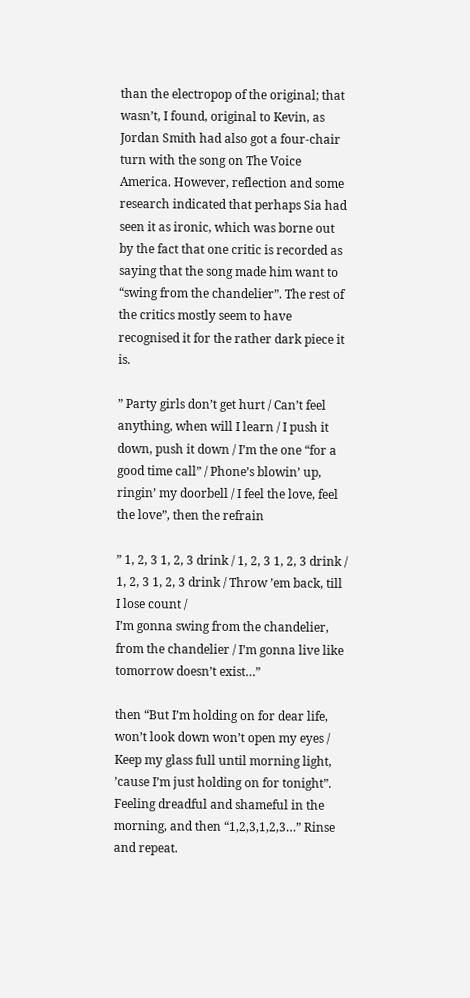than the electropop of the original; that wasn’t, I found, original to Kevin, as Jordan Smith had also got a four-chair turn with the song on The Voice America. However, reflection and some research indicated that perhaps Sia had seen it as ironic, which was borne out by the fact that one critic is recorded as saying that the song made him want to “swing from the chandelier”. The rest of the critics mostly seem to have recognised it for the rather dark piece it is.

” Party girls don’t get hurt / Can’t feel anything, when will I learn / I push it down, push it down / I’m the one “for a good time call” / Phone’s blowin’ up, ringin’ my doorbell / I feel the love, feel the love”, then the refrain

” 1, 2, 3 1, 2, 3 drink / 1, 2, 3 1, 2, 3 drink / 1, 2, 3 1, 2, 3 drink / Throw ’em back, till I lose count /
I’m gonna swing from the chandelier, from the chandelier / I’m gonna live like tomorrow doesn’t exist…”

then “But I’m holding on for dear life, won’t look down won’t open my eyes / Keep my glass full until morning light, ’cause I’m just holding on for tonight”. Feeling dreadful and shameful in the morning, and then “1,2,3,1,2,3…” Rinse and repeat.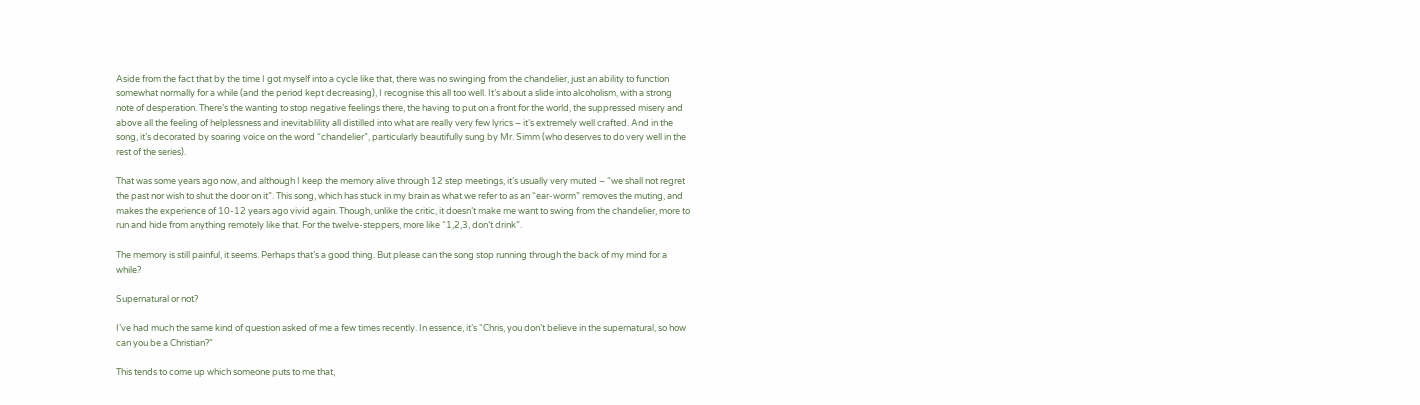Aside from the fact that by the time I got myself into a cycle like that, there was no swinging from the chandelier, just an ability to function somewhat normally for a while (and the period kept decreasing), I recognise this all too well. It’s about a slide into alcoholism, with a strong note of desperation. There’s the wanting to stop negative feelings there, the having to put on a front for the world, the suppressed misery and above all the feeling of helplessness and inevitablility all distilled into what are really very few lyrics – it’s extremely well crafted. And in the song, it’s decorated by soaring voice on the word “chandelier”, particularly beautifully sung by Mr. Simm (who deserves to do very well in the rest of the series).

That was some years ago now, and although I keep the memory alive through 12 step meetings, it’s usually very muted – “we shall not regret the past nor wish to shut the door on it”. This song, which has stuck in my brain as what we refer to as an “ear-worm” removes the muting, and makes the experience of 10-12 years ago vivid again. Though, unlike the critic, it doesn’t make me want to swing from the chandelier, more to run and hide from anything remotely like that. For the twelve-steppers, more like “1,2,3, don’t drink”.

The memory is still painful, it seems. Perhaps that’s a good thing. But please can the song stop running through the back of my mind for a while?

Supernatural or not?

I’ve had much the same kind of question asked of me a few times recently. In essence, it’s “Chris, you don’t believe in the supernatural, so how can you be a Christian?”

This tends to come up which someone puts to me that,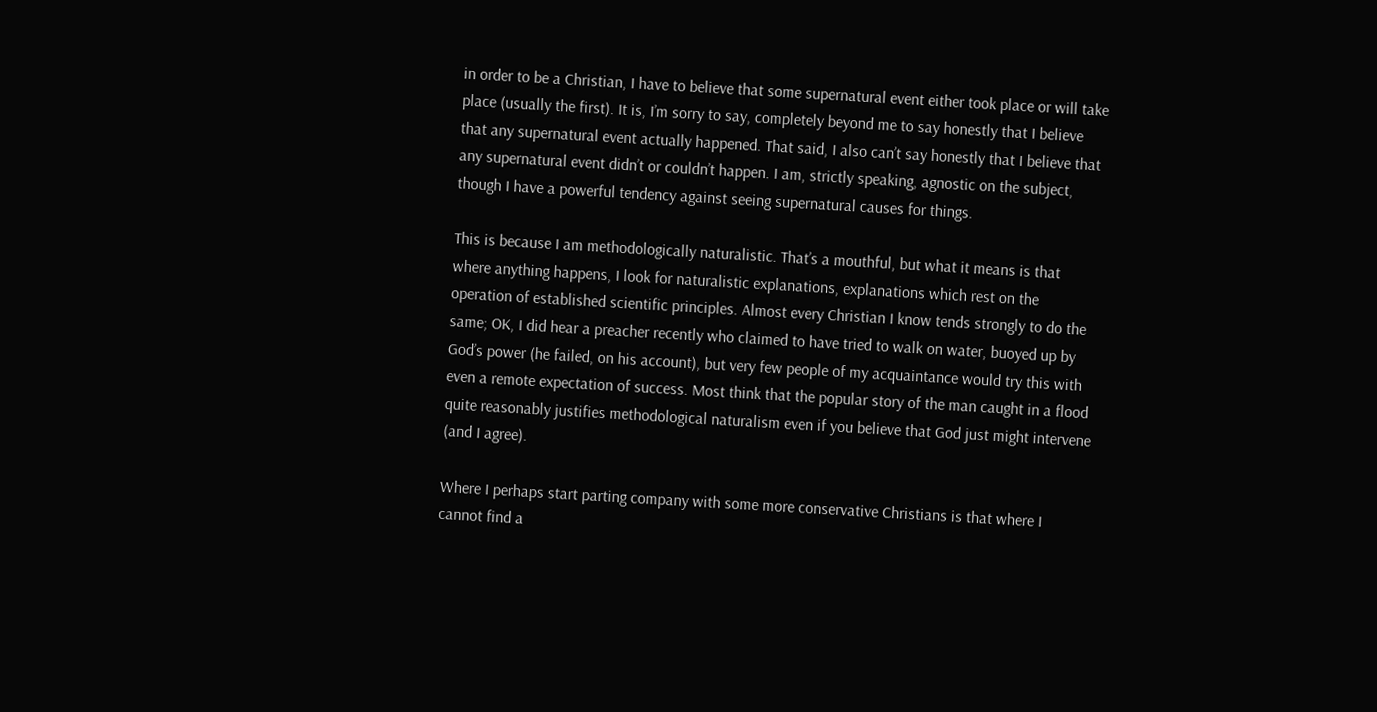in order to be a Christian, I have to believe that some supernatural event either took place or will take place (usually the first). It is, I’m sorry to say, completely beyond me to say honestly that I believe that any supernatural event actually happened. That said, I also can’t say honestly that I believe that any supernatural event didn’t or couldn’t happen. I am, strictly speaking, agnostic on the subject, though I have a powerful tendency against seeing supernatural causes for things.

This is because I am methodologically naturalistic. That’s a mouthful, but what it means is that where anything happens, I look for naturalistic explanations, explanations which rest on the operation of established scientific principles. Almost every Christian I know tends strongly to do the same; OK, I did hear a preacher recently who claimed to have tried to walk on water, buoyed up by God’s power (he failed, on his account), but very few people of my acquaintance would try this with even a remote expectation of success. Most think that the popular story of the man caught in a flood quite reasonably justifies methodological naturalism even if you believe that God just might intervene (and I agree).

Where I perhaps start parting company with some more conservative Christians is that where I cannot find a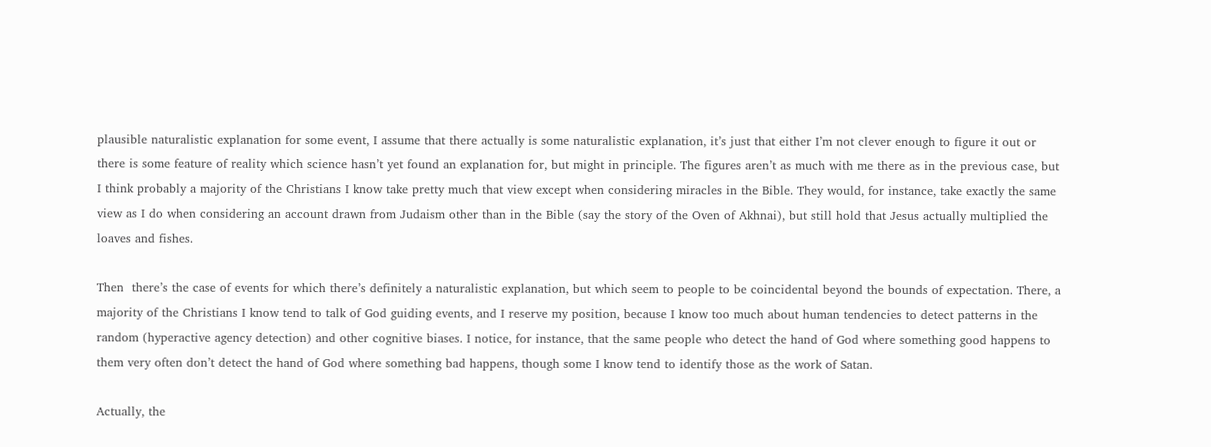plausible naturalistic explanation for some event, I assume that there actually is some naturalistic explanation, it’s just that either I’m not clever enough to figure it out or there is some feature of reality which science hasn’t yet found an explanation for, but might in principle. The figures aren’t as much with me there as in the previous case, but I think probably a majority of the Christians I know take pretty much that view except when considering miracles in the Bible. They would, for instance, take exactly the same view as I do when considering an account drawn from Judaism other than in the Bible (say the story of the Oven of Akhnai), but still hold that Jesus actually multiplied the loaves and fishes.

Then  there’s the case of events for which there’s definitely a naturalistic explanation, but which seem to people to be coincidental beyond the bounds of expectation. There, a majority of the Christians I know tend to talk of God guiding events, and I reserve my position, because I know too much about human tendencies to detect patterns in the random (hyperactive agency detection) and other cognitive biases. I notice, for instance, that the same people who detect the hand of God where something good happens to them very often don’t detect the hand of God where something bad happens, though some I know tend to identify those as the work of Satan.

Actually, the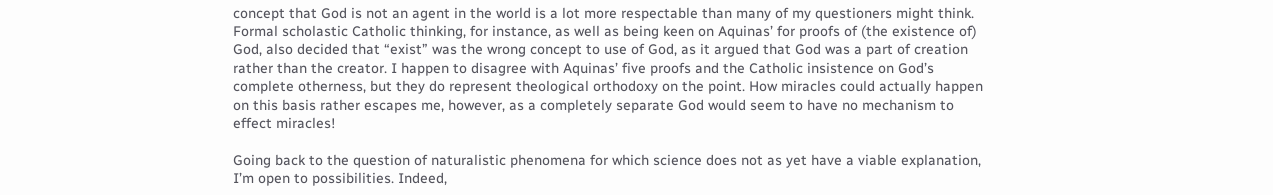concept that God is not an agent in the world is a lot more respectable than many of my questioners might think. Formal scholastic Catholic thinking, for instance, as well as being keen on Aquinas’ for proofs of (the existence of) God, also decided that “exist” was the wrong concept to use of God, as it argued that God was a part of creation rather than the creator. I happen to disagree with Aquinas’ five proofs and the Catholic insistence on God’s complete otherness, but they do represent theological orthodoxy on the point. How miracles could actually happen on this basis rather escapes me, however, as a completely separate God would seem to have no mechanism to effect miracles!

Going back to the question of naturalistic phenomena for which science does not as yet have a viable explanation, I’m open to possibilities. Indeed,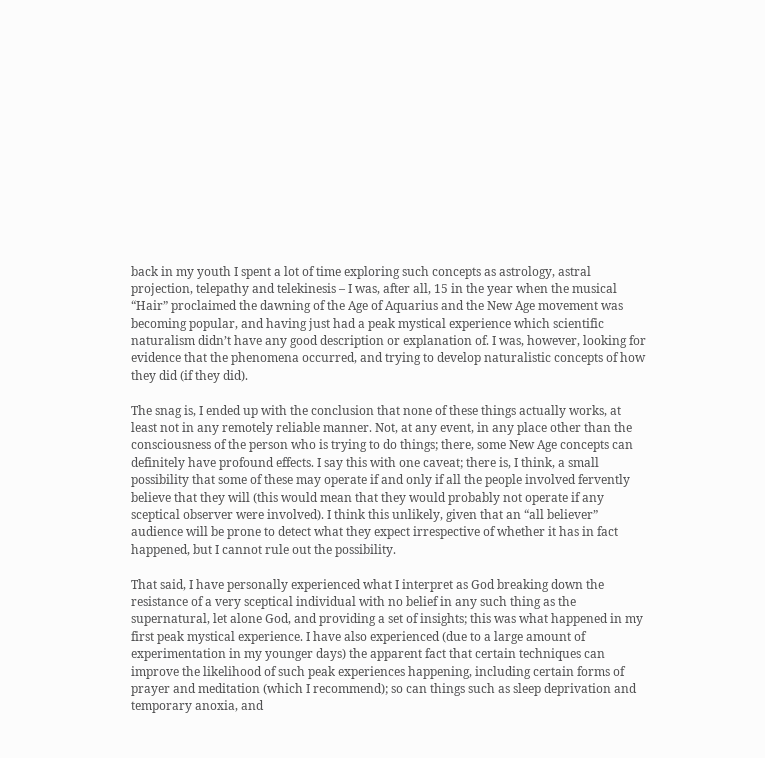back in my youth I spent a lot of time exploring such concepts as astrology, astral projection, telepathy and telekinesis – I was, after all, 15 in the year when the musical “Hair” proclaimed the dawning of the Age of Aquarius and the New Age movement was becoming popular, and having just had a peak mystical experience which scientific naturalism didn’t have any good description or explanation of. I was, however, looking for evidence that the phenomena occurred, and trying to develop naturalistic concepts of how they did (if they did).

The snag is, I ended up with the conclusion that none of these things actually works, at least not in any remotely reliable manner. Not, at any event, in any place other than the consciousness of the person who is trying to do things; there, some New Age concepts can definitely have profound effects. I say this with one caveat; there is, I think, a small possibility that some of these may operate if and only if all the people involved fervently believe that they will (this would mean that they would probably not operate if any sceptical observer were involved). I think this unlikely, given that an “all believer” audience will be prone to detect what they expect irrespective of whether it has in fact happened, but I cannot rule out the possibility.

That said, I have personally experienced what I interpret as God breaking down the resistance of a very sceptical individual with no belief in any such thing as the supernatural, let alone God, and providing a set of insights; this was what happened in my first peak mystical experience. I have also experienced (due to a large amount of experimentation in my younger days) the apparent fact that certain techniques can improve the likelihood of such peak experiences happening, including certain forms of prayer and meditation (which I recommend); so can things such as sleep deprivation and temporary anoxia, and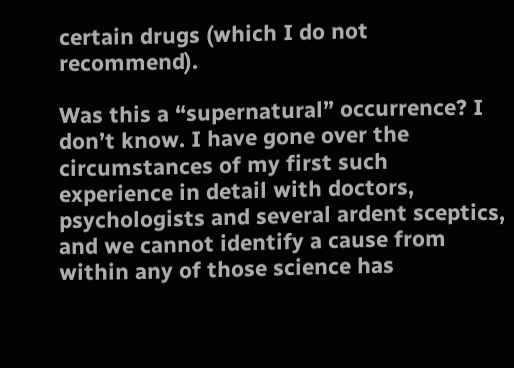certain drugs (which I do not recommend).

Was this a “supernatural” occurrence? I don’t know. I have gone over the circumstances of my first such experience in detail with doctors, psychologists and several ardent sceptics, and we cannot identify a cause from within any of those science has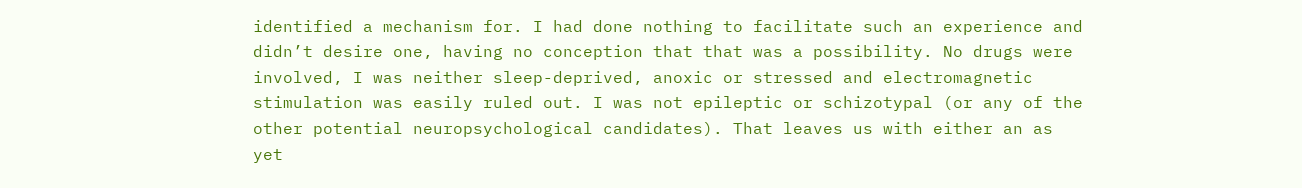identified a mechanism for. I had done nothing to facilitate such an experience and didn’t desire one, having no conception that that was a possibility. No drugs were involved, I was neither sleep-deprived, anoxic or stressed and electromagnetic stimulation was easily ruled out. I was not epileptic or schizotypal (or any of the other potential neuropsychological candidates). That leaves us with either an as yet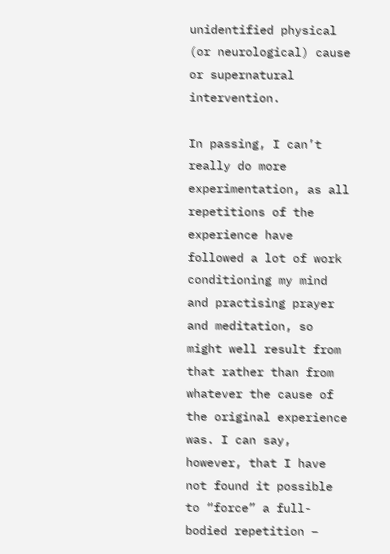unidentified physical (or neurological) cause or supernatural intervention.

In passing, I can’t really do more experimentation, as all repetitions of the experience have followed a lot of work conditioning my mind and practising prayer and meditation, so might well result from that rather than from whatever the cause of the original experience was. I can say, however, that I have not found it possible to “force” a full-bodied repetition –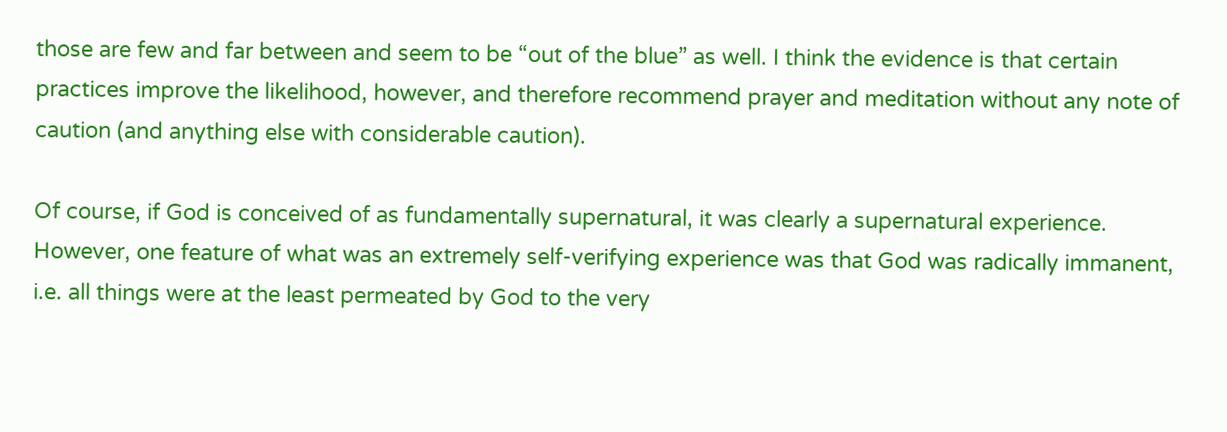those are few and far between and seem to be “out of the blue” as well. I think the evidence is that certain practices improve the likelihood, however, and therefore recommend prayer and meditation without any note of caution (and anything else with considerable caution).

Of course, if God is conceived of as fundamentally supernatural, it was clearly a supernatural experience. However, one feature of what was an extremely self-verifying experience was that God was radically immanent, i.e. all things were at the least permeated by God to the very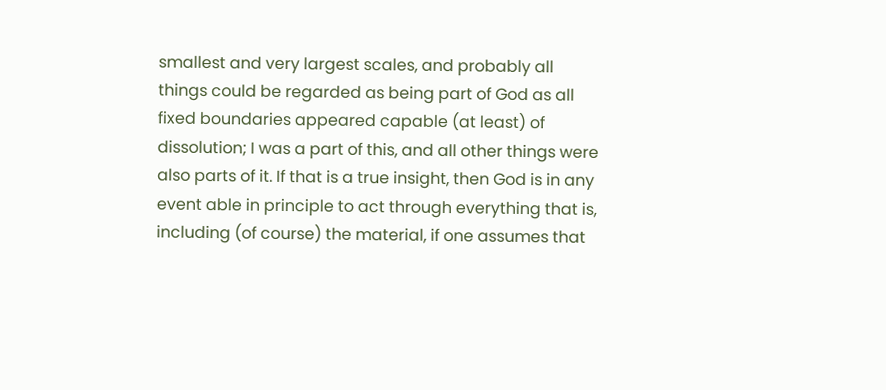smallest and very largest scales, and probably all things could be regarded as being part of God as all fixed boundaries appeared capable (at least) of dissolution; I was a part of this, and all other things were also parts of it. If that is a true insight, then God is in any event able in principle to act through everything that is, including (of course) the material, if one assumes that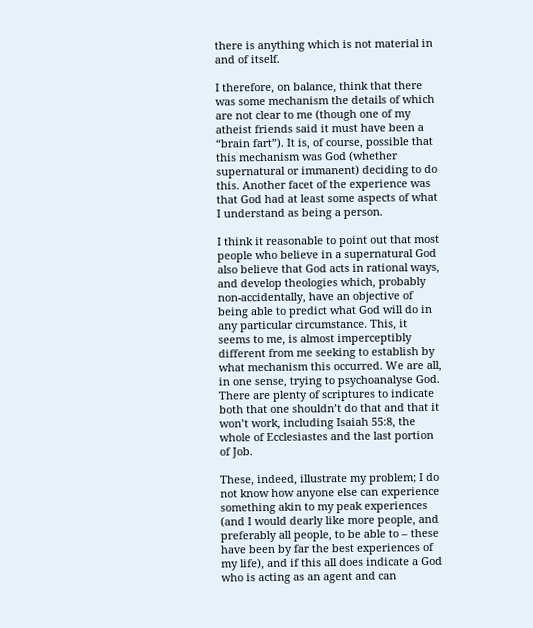there is anything which is not material in and of itself.

I therefore, on balance, think that there was some mechanism the details of which are not clear to me (though one of my atheist friends said it must have been a “brain fart”). It is, of course, possible that this mechanism was God (whether supernatural or immanent) deciding to do this. Another facet of the experience was that God had at least some aspects of what I understand as being a person.

I think it reasonable to point out that most people who believe in a supernatural God also believe that God acts in rational ways, and develop theologies which, probably non-accidentally, have an objective of being able to predict what God will do in any particular circumstance. This, it seems to me, is almost imperceptibly different from me seeking to establish by what mechanism this occurred. We are all, in one sense, trying to psychoanalyse God. There are plenty of scriptures to indicate both that one shouldn’t do that and that it won’t work, including Isaiah 55:8, the whole of Ecclesiastes and the last portion of Job.

These, indeed, illustrate my problem; I do not know how anyone else can experience something akin to my peak experiences (and I would dearly like more people, and preferably all people, to be able to – these have been by far the best experiences of my life), and if this all does indicate a God who is acting as an agent and can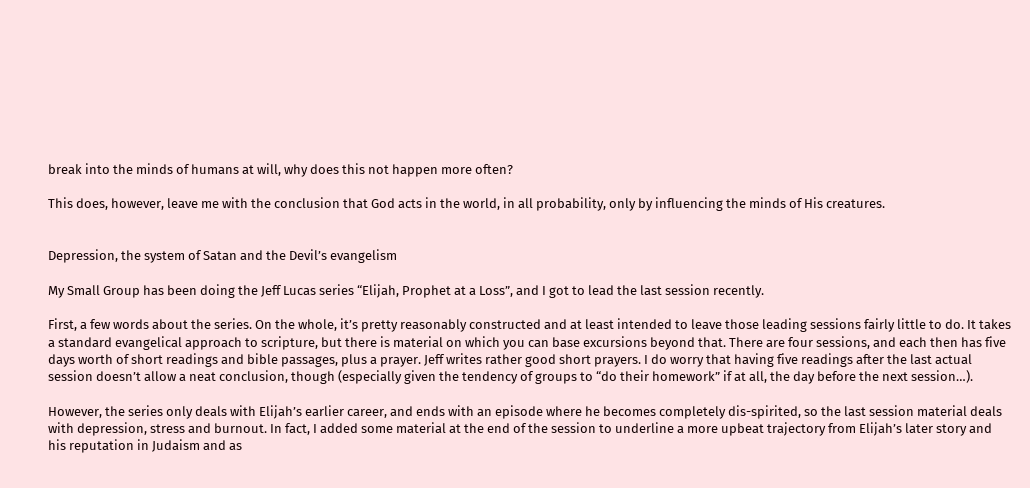break into the minds of humans at will, why does this not happen more often?

This does, however, leave me with the conclusion that God acts in the world, in all probability, only by influencing the minds of His creatures.


Depression, the system of Satan and the Devil’s evangelism

My Small Group has been doing the Jeff Lucas series “Elijah, Prophet at a Loss”, and I got to lead the last session recently.

First, a few words about the series. On the whole, it’s pretty reasonably constructed and at least intended to leave those leading sessions fairly little to do. It takes a standard evangelical approach to scripture, but there is material on which you can base excursions beyond that. There are four sessions, and each then has five days worth of short readings and bible passages, plus a prayer. Jeff writes rather good short prayers. I do worry that having five readings after the last actual session doesn’t allow a neat conclusion, though (especially given the tendency of groups to “do their homework” if at all, the day before the next session…).

However, the series only deals with Elijah’s earlier career, and ends with an episode where he becomes completely dis-spirited, so the last session material deals with depression, stress and burnout. In fact, I added some material at the end of the session to underline a more upbeat trajectory from Elijah’s later story and his reputation in Judaism and as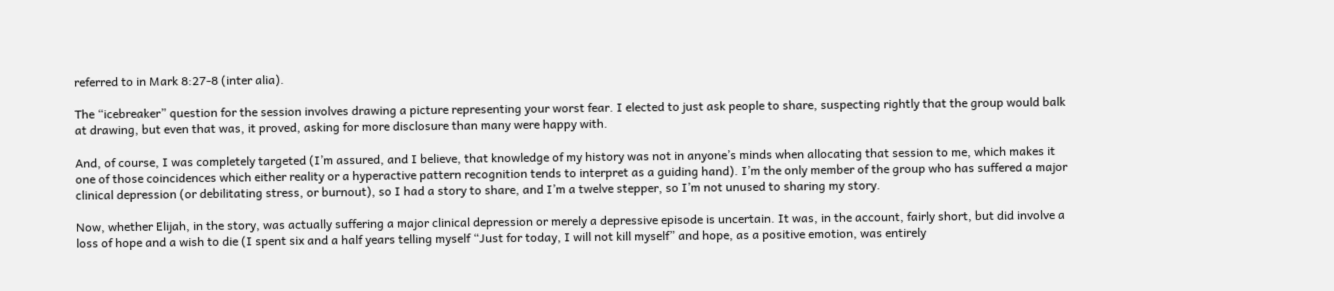referred to in Mark 8:27-8 (inter alia).

The “icebreaker” question for the session involves drawing a picture representing your worst fear. I elected to just ask people to share, suspecting rightly that the group would balk at drawing, but even that was, it proved, asking for more disclosure than many were happy with.

And, of course, I was completely targeted (I’m assured, and I believe, that knowledge of my history was not in anyone’s minds when allocating that session to me, which makes it one of those coincidences which either reality or a hyperactive pattern recognition tends to interpret as a guiding hand). I’m the only member of the group who has suffered a major clinical depression (or debilitating stress, or burnout), so I had a story to share, and I’m a twelve stepper, so I’m not unused to sharing my story.

Now, whether Elijah, in the story, was actually suffering a major clinical depression or merely a depressive episode is uncertain. It was, in the account, fairly short, but did involve a loss of hope and a wish to die (I spent six and a half years telling myself “Just for today, I will not kill myself” and hope, as a positive emotion, was entirely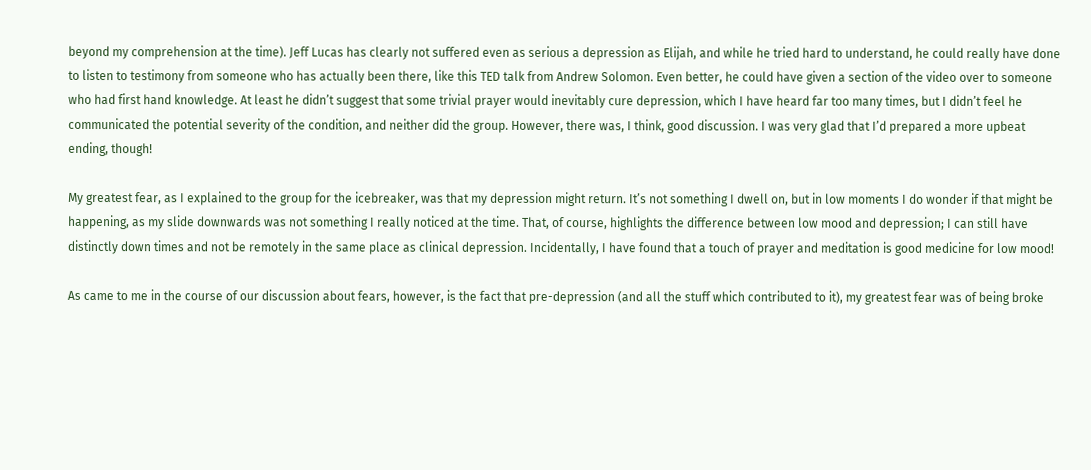beyond my comprehension at the time). Jeff Lucas has clearly not suffered even as serious a depression as Elijah, and while he tried hard to understand, he could really have done to listen to testimony from someone who has actually been there, like this TED talk from Andrew Solomon. Even better, he could have given a section of the video over to someone who had first hand knowledge. At least he didn’t suggest that some trivial prayer would inevitably cure depression, which I have heard far too many times, but I didn’t feel he communicated the potential severity of the condition, and neither did the group. However, there was, I think, good discussion. I was very glad that I’d prepared a more upbeat ending, though!

My greatest fear, as I explained to the group for the icebreaker, was that my depression might return. It’s not something I dwell on, but in low moments I do wonder if that might be happening, as my slide downwards was not something I really noticed at the time. That, of course, highlights the difference between low mood and depression; I can still have distinctly down times and not be remotely in the same place as clinical depression. Incidentally, I have found that a touch of prayer and meditation is good medicine for low mood!

As came to me in the course of our discussion about fears, however, is the fact that pre-depression (and all the stuff which contributed to it), my greatest fear was of being broke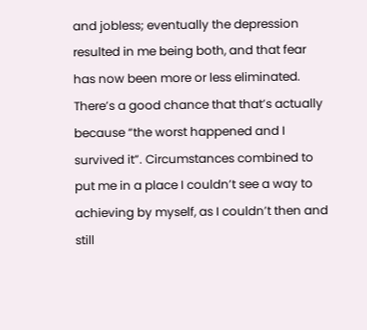and jobless; eventually the depression resulted in me being both, and that fear has now been more or less eliminated. There’s a good chance that that’s actually because “the worst happened and I survived it”. Circumstances combined to put me in a place I couldn’t see a way to achieving by myself, as I couldn’t then and still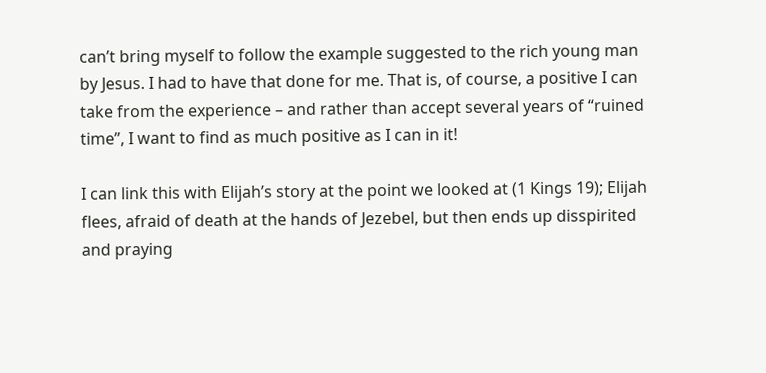can’t bring myself to follow the example suggested to the rich young man by Jesus. I had to have that done for me. That is, of course, a positive I can take from the experience – and rather than accept several years of “ruined time”, I want to find as much positive as I can in it!

I can link this with Elijah’s story at the point we looked at (1 Kings 19); Elijah flees, afraid of death at the hands of Jezebel, but then ends up disspirited and praying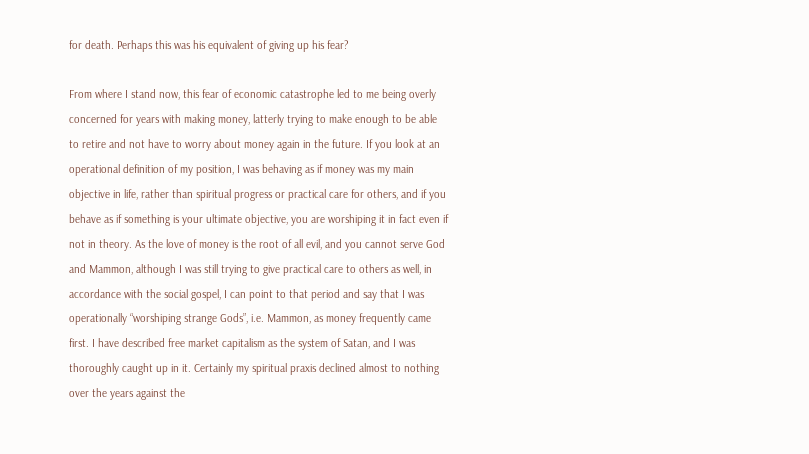for death. Perhaps this was his equivalent of giving up his fear?

From where I stand now, this fear of economic catastrophe led to me being overly concerned for years with making money, latterly trying to make enough to be able to retire and not have to worry about money again in the future. If you look at an operational definition of my position, I was behaving as if money was my main objective in life, rather than spiritual progress or practical care for others, and if you behave as if something is your ultimate objective, you are worshiping it in fact even if not in theory. As the love of money is the root of all evil, and you cannot serve God and Mammon, although I was still trying to give practical care to others as well, in accordance with the social gospel, I can point to that period and say that I was operationally “worshiping strange Gods”, i.e. Mammon, as money frequently came first. I have described free market capitalism as the system of Satan, and I was thoroughly caught up in it. Certainly my spiritual praxis declined almost to nothing over the years against the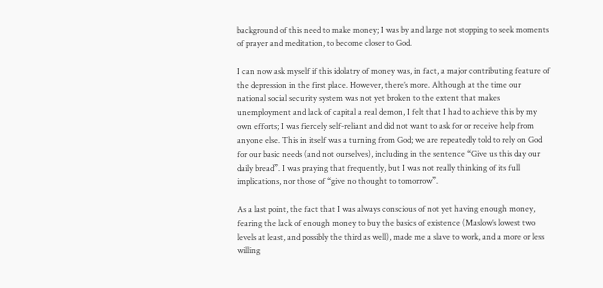background of this need to make money; I was by and large not stopping to seek moments of prayer and meditation, to become closer to God.

I can now ask myself if this idolatry of money was, in fact, a major contributing feature of the depression in the first place. However, there’s more. Although at the time our national social security system was not yet broken to the extent that makes unemployment and lack of capital a real demon, I felt that I had to achieve this by my own efforts; I was fiercely self-reliant and did not want to ask for or receive help from anyone else. This in itself was a turning from God; we are repeatedly told to rely on God for our basic needs (and not ourselves), including in the sentence “Give us this day our daily bread”. I was praying that frequently, but I was not really thinking of its full implications, nor those of “give no thought to tomorrow”.

As a last point, the fact that I was always conscious of not yet having enough money, fearing the lack of enough money to buy the basics of existence (Maslow’s lowest two levels at least, and possibly the third as well), made me a slave to work, and a more or less willing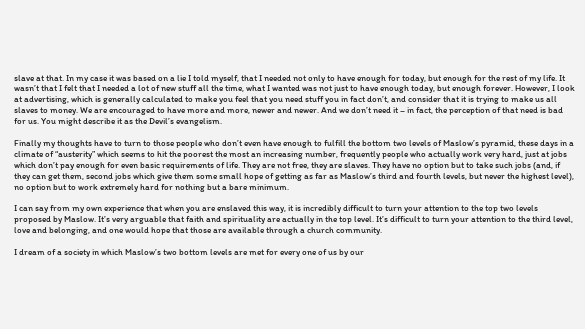slave at that. In my case it was based on a lie I told myself, that I needed not only to have enough for today, but enough for the rest of my life. It wasn’t that I felt that I needed a lot of new stuff all the time, what I wanted was not just to have enough today, but enough forever. However, I look at advertising, which is generally calculated to make you feel that you need stuff you in fact don’t, and consider that it is trying to make us all slaves to money. We are encouraged to have more and more, newer and newer. And we don’t need it – in fact, the perception of that need is bad for us. You might describe it as the Devil’s evangelism.

Finally my thoughts have to turn to those people who don’t even have enough to fulfill the bottom two levels of Maslow’s pyramid, these days in a climate of “austerity” which seems to hit the poorest the most an increasing number, frequently people who actually work very hard, just at jobs which don’t pay enough for even basic requirements of life. They are not free, they are slaves. They have no option but to take such jobs (and, if they can get them, second jobs which give them some small hope of getting as far as Maslow’s third and fourth levels, but never the highest level), no option but to work extremely hard for nothing but a bare minimum.

I can say from my own experience that when you are enslaved this way, it is incredibly difficult to turn your attention to the top two levels proposed by Maslow. It’s very arguable that faith and spirituality are actually in the top level. It’s difficult to turn your attention to the third level, love and belonging, and one would hope that those are available through a church community.

I dream of a society in which Maslow’s two bottom levels are met for every one of us by our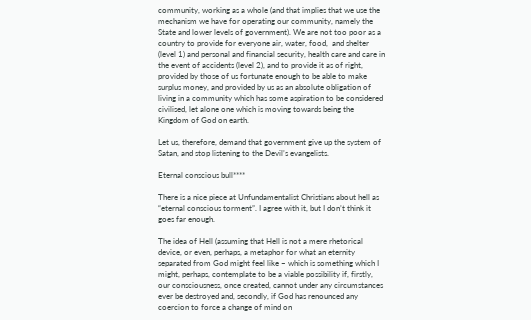community, working as a whole (and that implies that we use the mechanism we have for operating our community, namely the State and lower levels of government). We are not too poor as a country to provide for everyone air, water, food,  and shelter (level 1) and personal and financial security, health care and care in the event of accidents (level 2), and to provide it as of right, provided by those of us fortunate enough to be able to make surplus money, and provided by us as an absolute obligation of living in a community which has some aspiration to be considered civilised, let alone one which is moving towards being the Kingdom of God on earth.

Let us, therefore, demand that government give up the system of Satan, and stop listening to the Devil’s evangelists.

Eternal conscious bull****

There is a nice piece at Unfundamentalist Christians about hell as “eternal conscious torment”. I agree with it, but I don’t think it goes far enough.

The idea of Hell (assuming that Hell is not a mere rhetorical device, or even, perhaps, a metaphor for what an eternity separated from God might feel like – which is something which I might, perhaps, contemplate to be a viable possibility if, firstly, our consciousness, once created, cannot under any circumstances ever be destroyed and, secondly, if God has renounced any coercion to force a change of mind on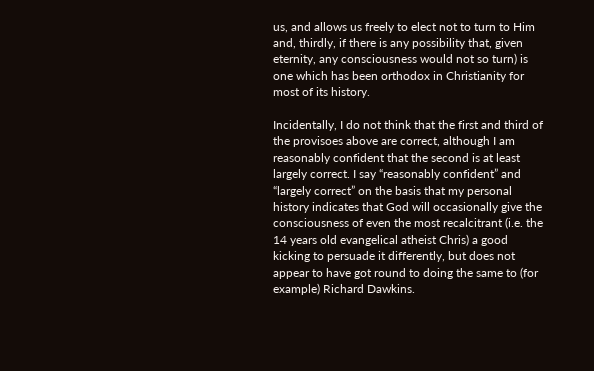us, and allows us freely to elect not to turn to Him and, thirdly, if there is any possibility that, given eternity, any consciousness would not so turn) is one which has been orthodox in Christianity for most of its history.

Incidentally, I do not think that the first and third of the provisoes above are correct, although I am reasonably confident that the second is at least largely correct. I say “reasonably confident” and “largely correct” on the basis that my personal history indicates that God will occasionally give the consciousness of even the most recalcitrant (i.e. the 14 years old evangelical atheist Chris) a good kicking to persuade it differently, but does not appear to have got round to doing the same to (for example) Richard Dawkins.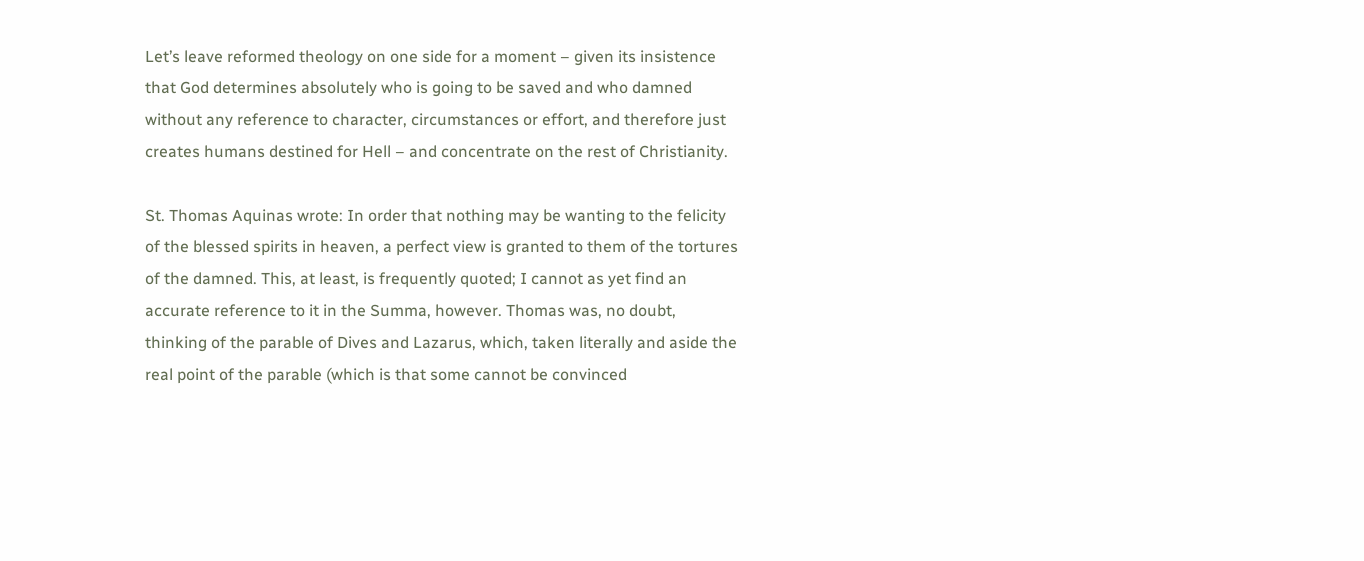Let’s leave reformed theology on one side for a moment – given its insistence that God determines absolutely who is going to be saved and who damned without any reference to character, circumstances or effort, and therefore just creates humans destined for Hell – and concentrate on the rest of Christianity.

St. Thomas Aquinas wrote: In order that nothing may be wanting to the felicity of the blessed spirits in heaven, a perfect view is granted to them of the tortures of the damned. This, at least, is frequently quoted; I cannot as yet find an accurate reference to it in the Summa, however. Thomas was, no doubt, thinking of the parable of Dives and Lazarus, which, taken literally and aside the real point of the parable (which is that some cannot be convinced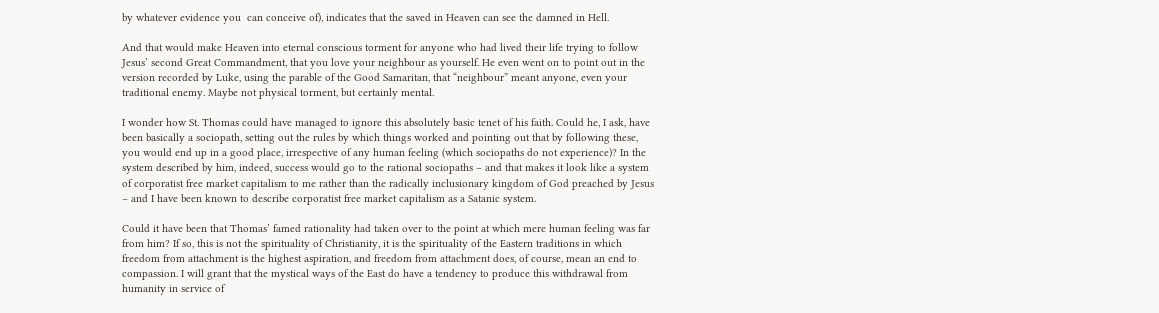by whatever evidence you  can conceive of), indicates that the saved in Heaven can see the damned in Hell.

And that would make Heaven into eternal conscious torment for anyone who had lived their life trying to follow Jesus’ second Great Commandment, that you love your neighbour as yourself. He even went on to point out in the version recorded by Luke, using the parable of the Good Samaritan, that “neighbour” meant anyone, even your traditional enemy. Maybe not physical torment, but certainly mental.

I wonder how St. Thomas could have managed to ignore this absolutely basic tenet of his faith. Could he, I ask, have been basically a sociopath, setting out the rules by which things worked and pointing out that by following these, you would end up in a good place, irrespective of any human feeling (which sociopaths do not experience)? In the system described by him, indeed, success would go to the rational sociopaths – and that makes it look like a system of corporatist free market capitalism to me rather than the radically inclusionary kingdom of God preached by Jesus – and I have been known to describe corporatist free market capitalism as a Satanic system.

Could it have been that Thomas’ famed rationality had taken over to the point at which mere human feeling was far from him? If so, this is not the spirituality of Christianity, it is the spirituality of the Eastern traditions in which freedom from attachment is the highest aspiration, and freedom from attachment does, of course, mean an end to compassion. I will grant that the mystical ways of the East do have a tendency to produce this withdrawal from humanity in service of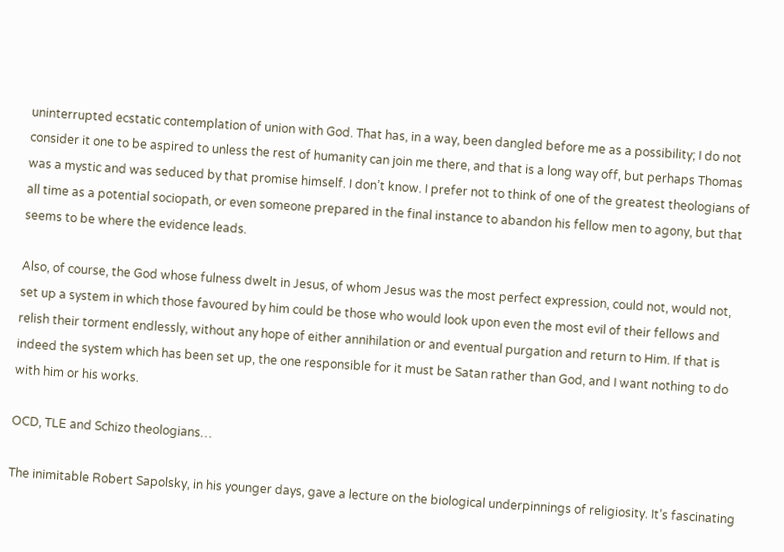uninterrupted ecstatic contemplation of union with God. That has, in a way, been dangled before me as a possibility; I do not consider it one to be aspired to unless the rest of humanity can join me there, and that is a long way off, but perhaps Thomas was a mystic and was seduced by that promise himself. I don’t know. I prefer not to think of one of the greatest theologians of all time as a potential sociopath, or even someone prepared in the final instance to abandon his fellow men to agony, but that seems to be where the evidence leads.

Also, of course, the God whose fulness dwelt in Jesus, of whom Jesus was the most perfect expression, could not, would not, set up a system in which those favoured by him could be those who would look upon even the most evil of their fellows and relish their torment endlessly, without any hope of either annihilation or and eventual purgation and return to Him. If that is indeed the system which has been set up, the one responsible for it must be Satan rather than God, and I want nothing to do with him or his works.

OCD, TLE and Schizo theologians…

The inimitable Robert Sapolsky, in his younger days, gave a lecture on the biological underpinnings of religiosity. It’s fascinating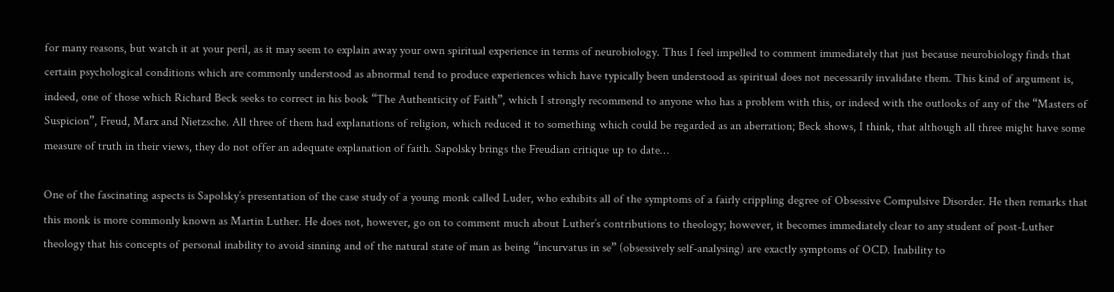for many reasons, but watch it at your peril, as it may seem to explain away your own spiritual experience in terms of neurobiology. Thus I feel impelled to comment immediately that just because neurobiology finds that certain psychological conditions which are commonly understood as abnormal tend to produce experiences which have typically been understood as spiritual does not necessarily invalidate them. This kind of argument is, indeed, one of those which Richard Beck seeks to correct in his book “The Authenticity of Faith”, which I strongly recommend to anyone who has a problem with this, or indeed with the outlooks of any of the “Masters of Suspicion”, Freud, Marx and Nietzsche. All three of them had explanations of religion, which reduced it to something which could be regarded as an aberration; Beck shows, I think, that although all three might have some measure of truth in their views, they do not offer an adequate explanation of faith. Sapolsky brings the Freudian critique up to date…

One of the fascinating aspects is Sapolsky’s presentation of the case study of a young monk called Luder, who exhibits all of the symptoms of a fairly crippling degree of Obsessive Compulsive Disorder. He then remarks that this monk is more commonly known as Martin Luther. He does not, however, go on to comment much about Luther’s contributions to theology; however, it becomes immediately clear to any student of post-Luther theology that his concepts of personal inability to avoid sinning and of the natural state of man as being “incurvatus in se” (obsessively self-analysing) are exactly symptoms of OCD. Inability to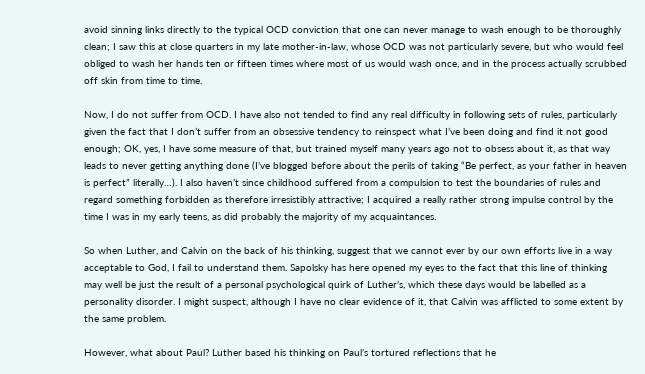avoid sinning links directly to the typical OCD conviction that one can never manage to wash enough to be thoroughly clean; I saw this at close quarters in my late mother-in-law, whose OCD was not particularly severe, but who would feel obliged to wash her hands ten or fifteen times where most of us would wash once, and in the process actually scrubbed off skin from time to time.

Now, I do not suffer from OCD. I have also not tended to find any real difficulty in following sets of rules, particularly given the fact that I don’t suffer from an obsessive tendency to reinspect what I’ve been doing and find it not good enough; OK, yes, I have some measure of that, but trained myself many years ago not to obsess about it, as that way leads to never getting anything done (I’ve blogged before about the perils of taking “Be perfect, as your father in heaven is perfect” literally…). I also haven’t since childhood suffered from a compulsion to test the boundaries of rules and regard something forbidden as therefore irresistibly attractive; I acquired a really rather strong impulse control by the time I was in my early teens, as did probably the majority of my acquaintances.

So when Luther, and Calvin on the back of his thinking, suggest that we cannot ever by our own efforts live in a way acceptable to God, I fail to understand them. Sapolsky has here opened my eyes to the fact that this line of thinking may well be just the result of a personal psychological quirk of Luther’s, which these days would be labelled as a personality disorder. I might suspect, although I have no clear evidence of it, that Calvin was afflicted to some extent by the same problem.

However, what about Paul? Luther based his thinking on Paul’s tortured reflections that he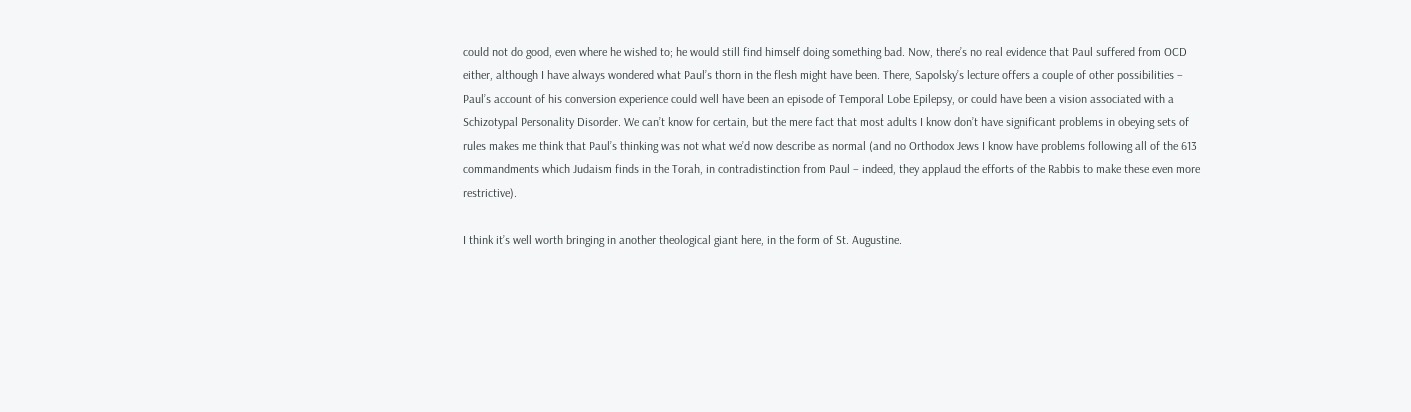could not do good, even where he wished to; he would still find himself doing something bad. Now, there’s no real evidence that Paul suffered from OCD either, although I have always wondered what Paul’s thorn in the flesh might have been. There, Sapolsky’s lecture offers a couple of other possibilities – Paul’s account of his conversion experience could well have been an episode of Temporal Lobe Epilepsy, or could have been a vision associated with a Schizotypal Personality Disorder. We can’t know for certain, but the mere fact that most adults I know don’t have significant problems in obeying sets of rules makes me think that Paul’s thinking was not what we’d now describe as normal (and no Orthodox Jews I know have problems following all of the 613 commandments which Judaism finds in the Torah, in contradistinction from Paul – indeed, they applaud the efforts of the Rabbis to make these even more restrictive).

I think it’s well worth bringing in another theological giant here, in the form of St. Augustine.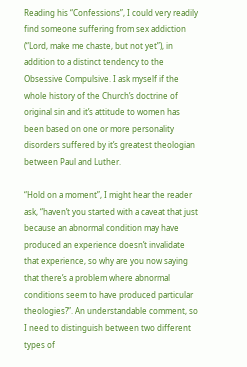Reading his “Confessions”, I could very readily find someone suffering from sex addiction (“Lord, make me chaste, but not yet”), in addition to a distinct tendency to the Obsessive Compulsive. I ask myself if the whole history of the Church’s doctrine of original sin and it’s attitude to women has been based on one or more personality disorders suffered by it’s greatest theologian between Paul and Luther.

“Hold on a moment”, I might hear the reader ask, “haven’t you started with a caveat that just because an abnormal condition may have produced an experience doesn’t invalidate that experience, so why are you now saying that there’s a problem where abnormal conditions seem to have produced particular theologies?”. An understandable comment, so I need to distinguish between two different types of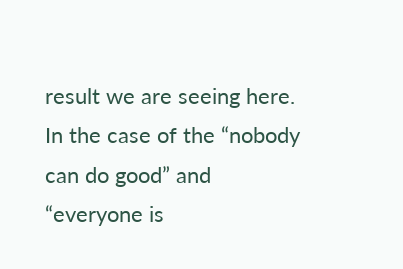result we are seeing here. In the case of the “nobody can do good” and “everyone is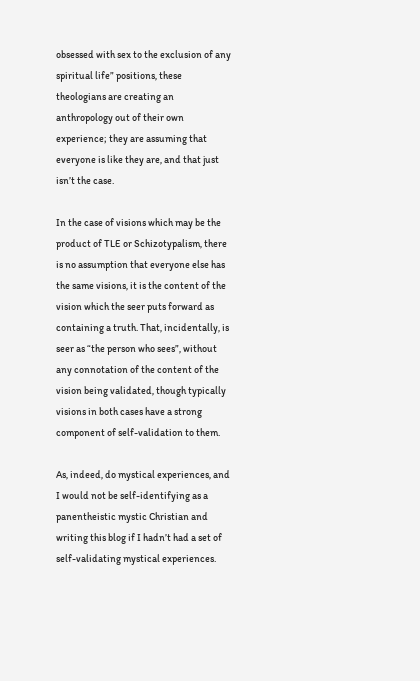obsessed with sex to the exclusion of any spiritual life” positions, these theologians are creating an anthropology out of their own experience; they are assuming that everyone is like they are, and that just isn’t the case.

In the case of visions which may be the product of TLE or Schizotypalism, there is no assumption that everyone else has the same visions, it is the content of the vision which the seer puts forward as containing a truth. That, incidentally, is seer as “the person who sees”, without any connotation of the content of the vision being validated, though typically visions in both cases have a strong component of self-validation to them.

As, indeed, do mystical experiences, and I would not be self-identifying as a panentheistic mystic Christian and writing this blog if I hadn’t had a set of self-validating mystical experiences.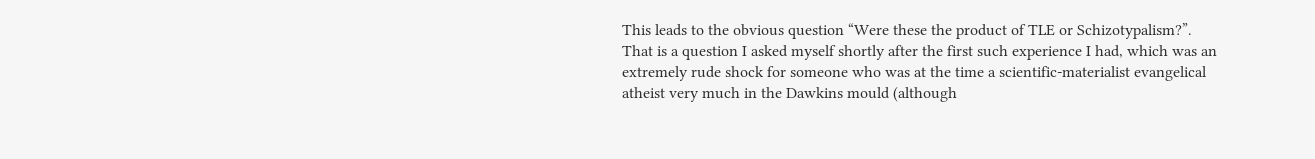This leads to the obvious question “Were these the product of TLE or Schizotypalism?”. That is a question I asked myself shortly after the first such experience I had, which was an extremely rude shock for someone who was at the time a scientific-materialist evangelical atheist very much in the Dawkins mould (although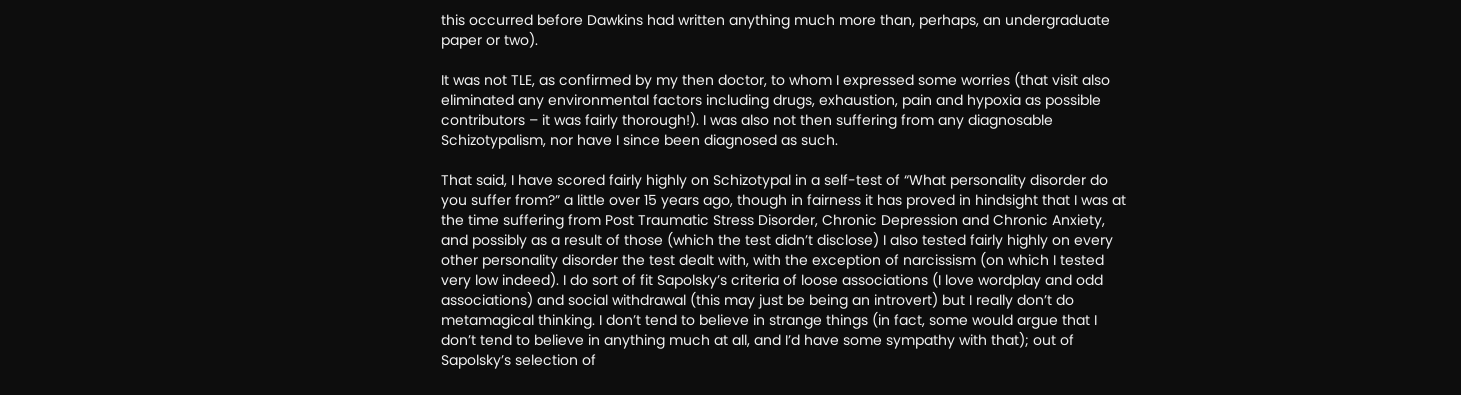this occurred before Dawkins had written anything much more than, perhaps, an undergraduate paper or two).

It was not TLE, as confirmed by my then doctor, to whom I expressed some worries (that visit also eliminated any environmental factors including drugs, exhaustion, pain and hypoxia as possible contributors – it was fairly thorough!). I was also not then suffering from any diagnosable Schizotypalism, nor have I since been diagnosed as such.

That said, I have scored fairly highly on Schizotypal in a self-test of “What personality disorder do you suffer from?” a little over 15 years ago, though in fairness it has proved in hindsight that I was at the time suffering from Post Traumatic Stress Disorder, Chronic Depression and Chronic Anxiety, and possibly as a result of those (which the test didn’t disclose) I also tested fairly highly on every other personality disorder the test dealt with, with the exception of narcissism (on which I tested very low indeed). I do sort of fit Sapolsky’s criteria of loose associations (I love wordplay and odd associations) and social withdrawal (this may just be being an introvert) but I really don’t do metamagical thinking. I don’t tend to believe in strange things (in fact, some would argue that I don’t tend to believe in anything much at all, and I’d have some sympathy with that); out of Sapolsky’s selection of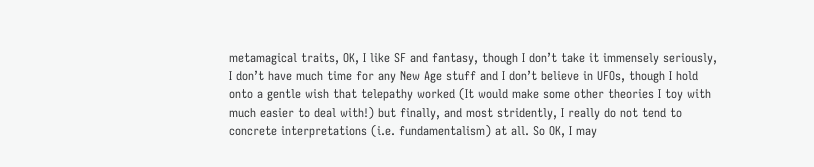metamagical traits, OK, I like SF and fantasy, though I don’t take it immensely seriously, I don’t have much time for any New Age stuff and I don’t believe in UFOs, though I hold onto a gentle wish that telepathy worked (It would make some other theories I toy with much easier to deal with!) but finally, and most stridently, I really do not tend to concrete interpretations (i.e. fundamentalism) at all. So OK, I may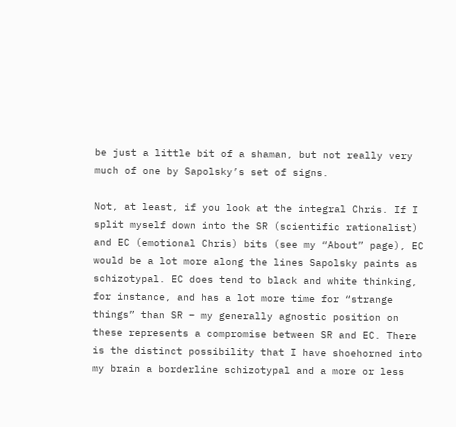be just a little bit of a shaman, but not really very much of one by Sapolsky’s set of signs.

Not, at least, if you look at the integral Chris. If I split myself down into the SR (scientific rationalist) and EC (emotional Chris) bits (see my “About” page), EC would be a lot more along the lines Sapolsky paints as schizotypal. EC does tend to black and white thinking, for instance, and has a lot more time for “strange things” than SR – my generally agnostic position on these represents a compromise between SR and EC. There is the distinct possibility that I have shoehorned into my brain a borderline schizotypal and a more or less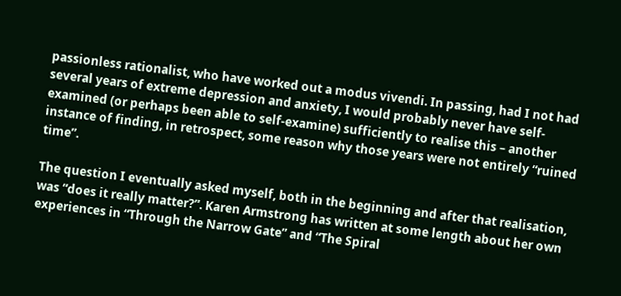passionless rationalist, who have worked out a modus vivendi. In passing, had I not had several years of extreme depression and anxiety, I would probably never have self-examined (or perhaps been able to self-examine) sufficiently to realise this – another instance of finding, in retrospect, some reason why those years were not entirely “ruined time”.

The question I eventually asked myself, both in the beginning and after that realisation, was “does it really matter?”. Karen Armstrong has written at some length about her own experiences in “Through the Narrow Gate” and “The Spiral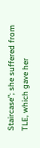Staircase”; she suffered from TLE, which gave her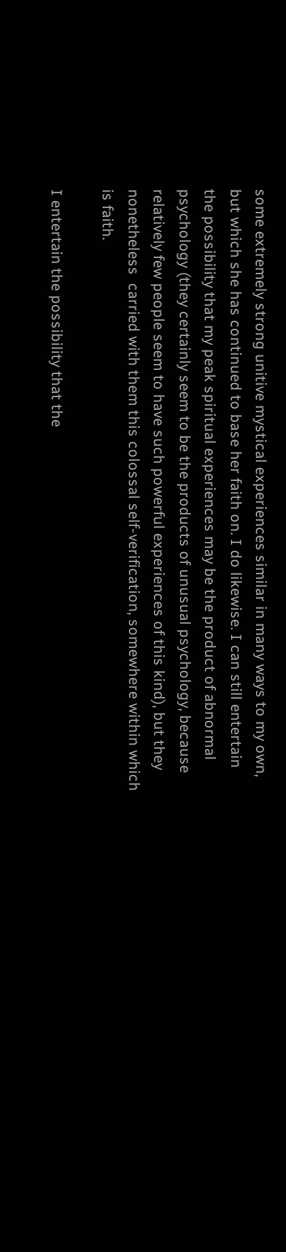some extremely strong unitive mystical experiences similar in many ways to my own, but which she has continued to base her faith on. I do likewise. I can still entertain the possibility that my peak spiritual experiences may be the product of abnormal psychology (they certainly seem to be the products of unusual psychology, because relatively few people seem to have such powerful experiences of this kind), but they nonetheless  carried with them this colossal self-verification, somewhere within which is faith.

I entertain the possibility that the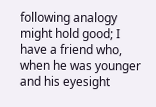following analogy might hold good; I have a friend who, when he was younger and his eyesight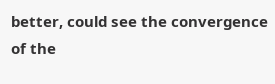better, could see the convergence of the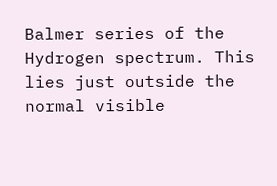Balmer series of the Hydrogen spectrum. This lies just outside the normal visible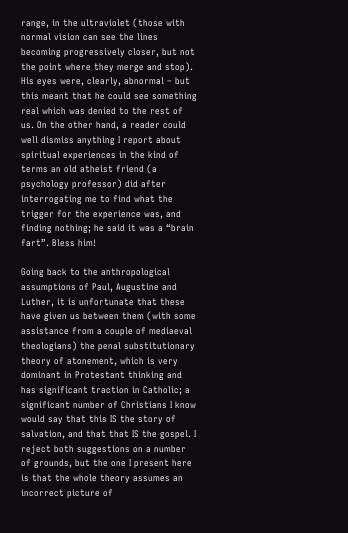range, in the ultraviolet (those with normal vision can see the lines becoming progressively closer, but not the point where they merge and stop). His eyes were, clearly, abnormal – but this meant that he could see something real which was denied to the rest of us. On the other hand, a reader could well dismiss anything I report about spiritual experiences in the kind of terms an old atheist friend (a psychology professor) did after interrogating me to find what the trigger for the experience was, and finding nothing; he said it was a “brain fart”. Bless him!

Going back to the anthropological assumptions of Paul, Augustine and Luther, it is unfortunate that these have given us between them (with some assistance from a couple of mediaeval theologians) the penal substitutionary theory of atonement, which is very dominant in Protestant thinking and has significant traction in Catholic; a significant number of Christians I know would say that this IS the story of salvation, and that that IS the gospel. I reject both suggestions on a number of grounds, but the one I present here is that the whole theory assumes an incorrect picture of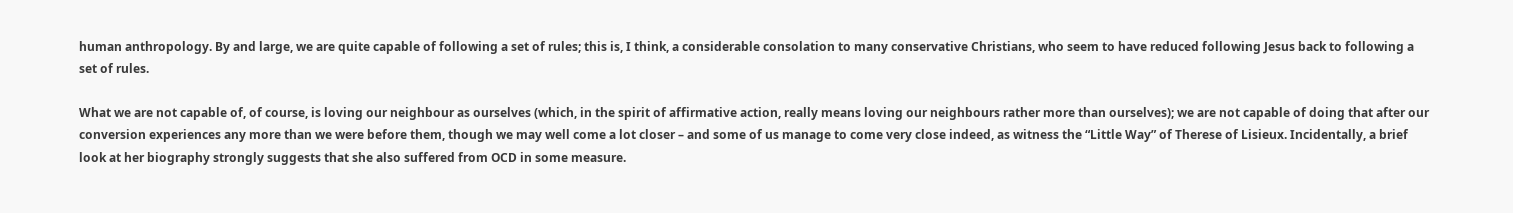human anthropology. By and large, we are quite capable of following a set of rules; this is, I think, a considerable consolation to many conservative Christians, who seem to have reduced following Jesus back to following a set of rules.

What we are not capable of, of course, is loving our neighbour as ourselves (which, in the spirit of affirmative action, really means loving our neighbours rather more than ourselves); we are not capable of doing that after our conversion experiences any more than we were before them, though we may well come a lot closer – and some of us manage to come very close indeed, as witness the “Little Way” of Therese of Lisieux. Incidentally, a brief look at her biography strongly suggests that she also suffered from OCD in some measure.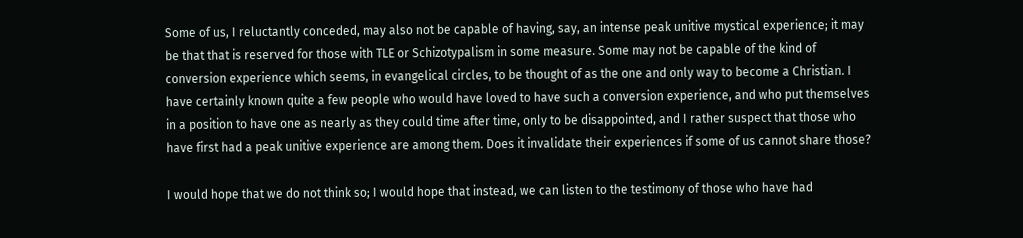Some of us, I reluctantly conceded, may also not be capable of having, say, an intense peak unitive mystical experience; it may be that that is reserved for those with TLE or Schizotypalism in some measure. Some may not be capable of the kind of conversion experience which seems, in evangelical circles, to be thought of as the one and only way to become a Christian. I have certainly known quite a few people who would have loved to have such a conversion experience, and who put themselves in a position to have one as nearly as they could time after time, only to be disappointed, and I rather suspect that those who have first had a peak unitive experience are among them. Does it invalidate their experiences if some of us cannot share those?

I would hope that we do not think so; I would hope that instead, we can listen to the testimony of those who have had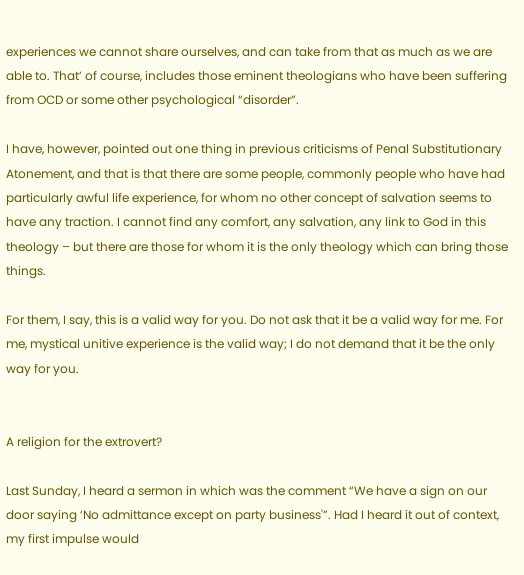experiences we cannot share ourselves, and can take from that as much as we are able to. That’ of course, includes those eminent theologians who have been suffering from OCD or some other psychological “disorder”.

I have, however, pointed out one thing in previous criticisms of Penal Substitutionary Atonement, and that is that there are some people, commonly people who have had particularly awful life experience, for whom no other concept of salvation seems to have any traction. I cannot find any comfort, any salvation, any link to God in this theology – but there are those for whom it is the only theology which can bring those things.

For them, I say, this is a valid way for you. Do not ask that it be a valid way for me. For me, mystical unitive experience is the valid way; I do not demand that it be the only way for you.


A religion for the extrovert?

Last Sunday, I heard a sermon in which was the comment “We have a sign on our door saying ‘No admittance except on party business'”. Had I heard it out of context, my first impulse would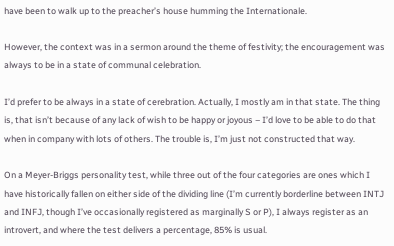have been to walk up to the preacher’s house humming the Internationale.

However, the context was in a sermon around the theme of festivity; the encouragement was always to be in a state of communal celebration.

I’d prefer to be always in a state of cerebration. Actually, I mostly am in that state. The thing is, that isn’t because of any lack of wish to be happy or joyous – I’d love to be able to do that when in company with lots of others. The trouble is, I’m just not constructed that way.

On a Meyer-Briggs personality test, while three out of the four categories are ones which I have historically fallen on either side of the dividing line (I’m currently borderline between INTJ and INFJ, though I’ve occasionally registered as marginally S or P), I always register as an introvert, and where the test delivers a percentage, 85% is usual.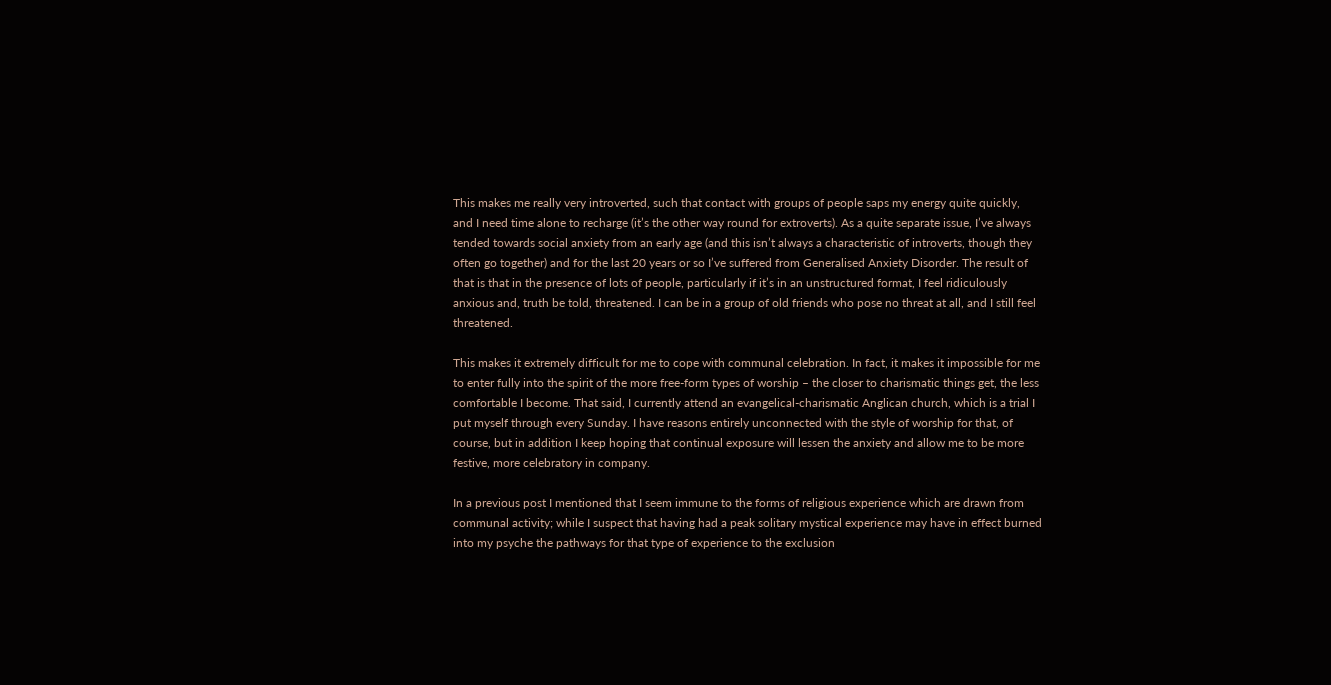This makes me really very introverted, such that contact with groups of people saps my energy quite quickly, and I need time alone to recharge (it’s the other way round for extroverts). As a quite separate issue, I’ve always tended towards social anxiety from an early age (and this isn’t always a characteristic of introverts, though they often go together) and for the last 20 years or so I’ve suffered from Generalised Anxiety Disorder. The result of that is that in the presence of lots of people, particularly if it’s in an unstructured format, I feel ridiculously anxious and, truth be told, threatened. I can be in a group of old friends who pose no threat at all, and I still feel threatened.

This makes it extremely difficult for me to cope with communal celebration. In fact, it makes it impossible for me to enter fully into the spirit of the more free-form types of worship – the closer to charismatic things get, the less comfortable I become. That said, I currently attend an evangelical-charismatic Anglican church, which is a trial I put myself through every Sunday. I have reasons entirely unconnected with the style of worship for that, of course, but in addition I keep hoping that continual exposure will lessen the anxiety and allow me to be more festive, more celebratory in company.

In a previous post I mentioned that I seem immune to the forms of religious experience which are drawn from communal activity; while I suspect that having had a peak solitary mystical experience may have in effect burned into my psyche the pathways for that type of experience to the exclusion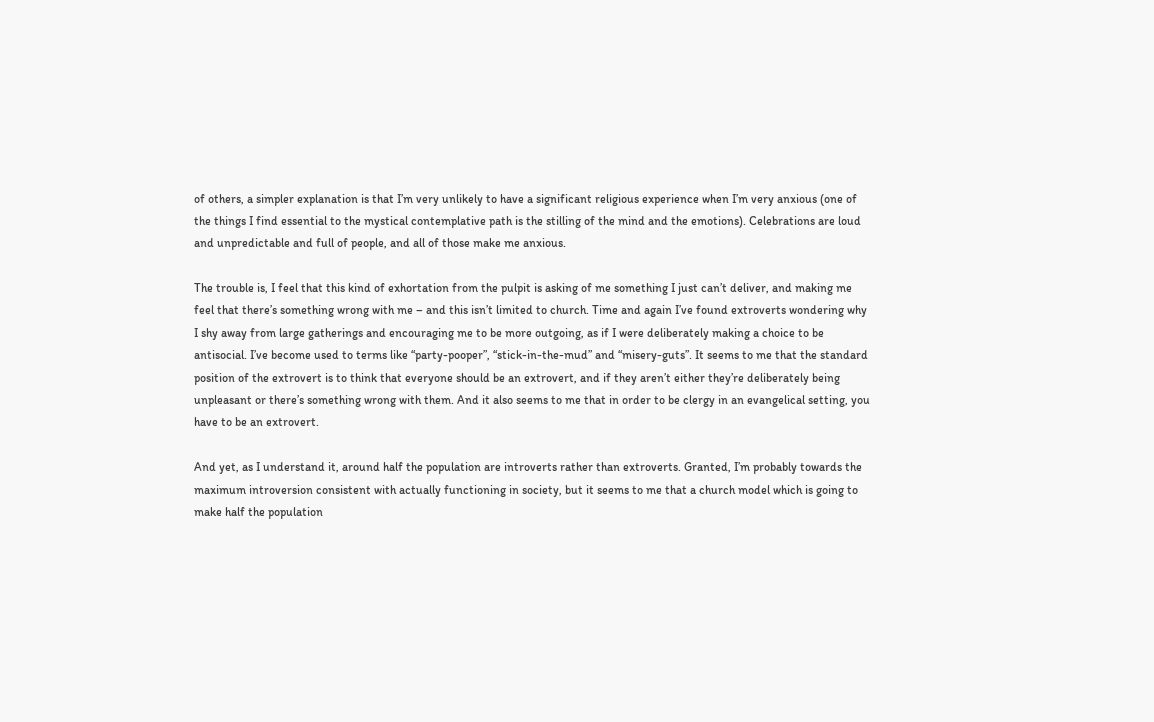of others, a simpler explanation is that I’m very unlikely to have a significant religious experience when I’m very anxious (one of the things I find essential to the mystical contemplative path is the stilling of the mind and the emotions). Celebrations are loud and unpredictable and full of people, and all of those make me anxious.

The trouble is, I feel that this kind of exhortation from the pulpit is asking of me something I just can’t deliver, and making me feel that there’s something wrong with me – and this isn’t limited to church. Time and again I’ve found extroverts wondering why I shy away from large gatherings and encouraging me to be more outgoing, as if I were deliberately making a choice to be antisocial. I’ve become used to terms like “party-pooper”, “stick-in-the-mud” and “misery-guts”. It seems to me that the standard position of the extrovert is to think that everyone should be an extrovert, and if they aren’t either they’re deliberately being unpleasant or there’s something wrong with them. And it also seems to me that in order to be clergy in an evangelical setting, you have to be an extrovert.

And yet, as I understand it, around half the population are introverts rather than extroverts. Granted, I’m probably towards the maximum introversion consistent with actually functioning in society, but it seems to me that a church model which is going to make half the population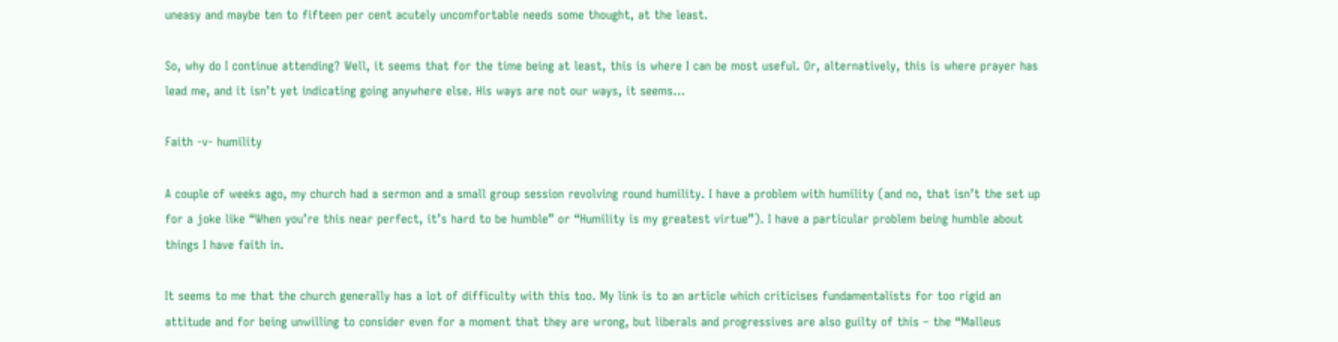uneasy and maybe ten to fifteen per cent acutely uncomfortable needs some thought, at the least.

So, why do I continue attending? Well, it seems that for the time being at least, this is where I can be most useful. Or, alternatively, this is where prayer has lead me, and it isn’t yet indicating going anywhere else. His ways are not our ways, it seems…

Faith -v- humility

A couple of weeks ago, my church had a sermon and a small group session revolving round humility. I have a problem with humility (and no, that isn’t the set up for a joke like “When you’re this near perfect, it’s hard to be humble” or “Humility is my greatest virtue”). I have a particular problem being humble about things I have faith in.

It seems to me that the church generally has a lot of difficulty with this too. My link is to an article which criticises fundamentalists for too rigid an attitude and for being unwilling to consider even for a moment that they are wrong, but liberals and progressives are also guilty of this – the “Malleus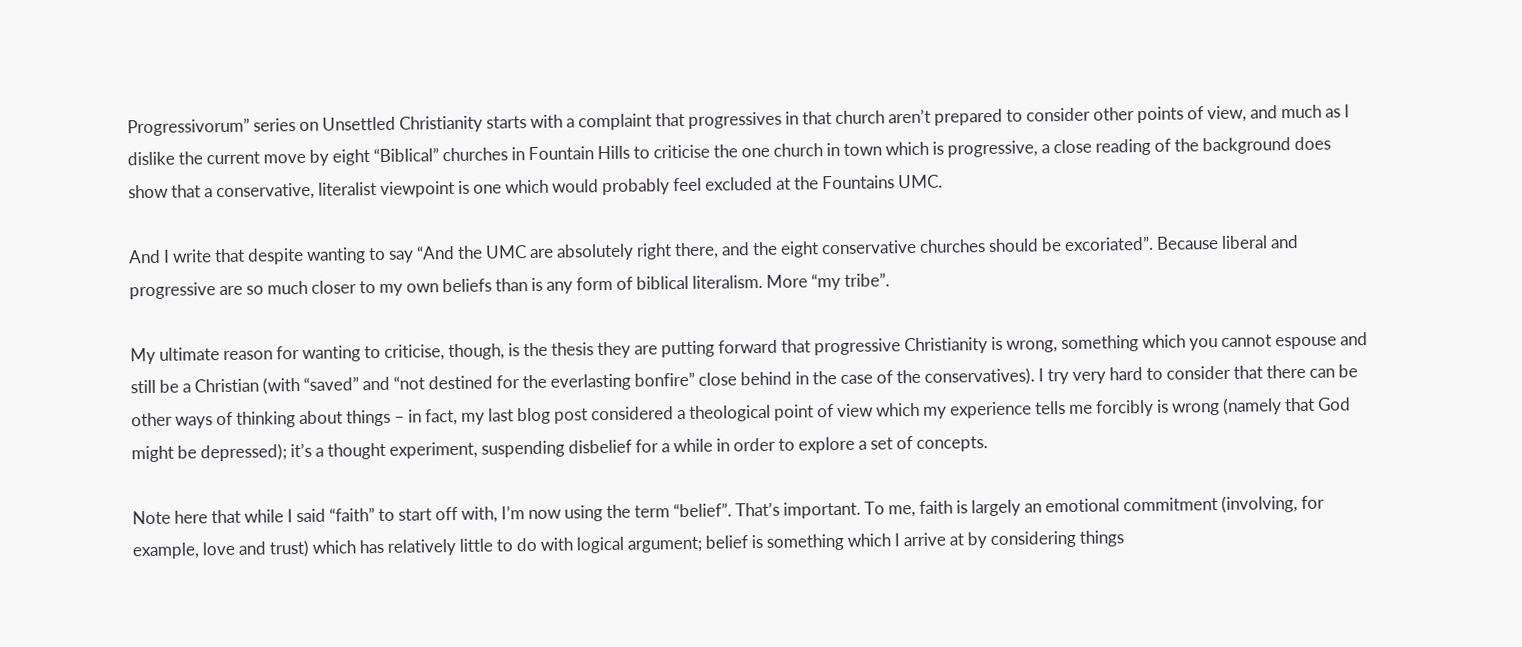Progressivorum” series on Unsettled Christianity starts with a complaint that progressives in that church aren’t prepared to consider other points of view, and much as I dislike the current move by eight “Biblical” churches in Fountain Hills to criticise the one church in town which is progressive, a close reading of the background does show that a conservative, literalist viewpoint is one which would probably feel excluded at the Fountains UMC.

And I write that despite wanting to say “And the UMC are absolutely right there, and the eight conservative churches should be excoriated”. Because liberal and progressive are so much closer to my own beliefs than is any form of biblical literalism. More “my tribe”.

My ultimate reason for wanting to criticise, though, is the thesis they are putting forward that progressive Christianity is wrong, something which you cannot espouse and still be a Christian (with “saved” and “not destined for the everlasting bonfire” close behind in the case of the conservatives). I try very hard to consider that there can be other ways of thinking about things – in fact, my last blog post considered a theological point of view which my experience tells me forcibly is wrong (namely that God might be depressed); it’s a thought experiment, suspending disbelief for a while in order to explore a set of concepts.

Note here that while I said “faith” to start off with, I’m now using the term “belief”. That’s important. To me, faith is largely an emotional commitment (involving, for example, love and trust) which has relatively little to do with logical argument; belief is something which I arrive at by considering things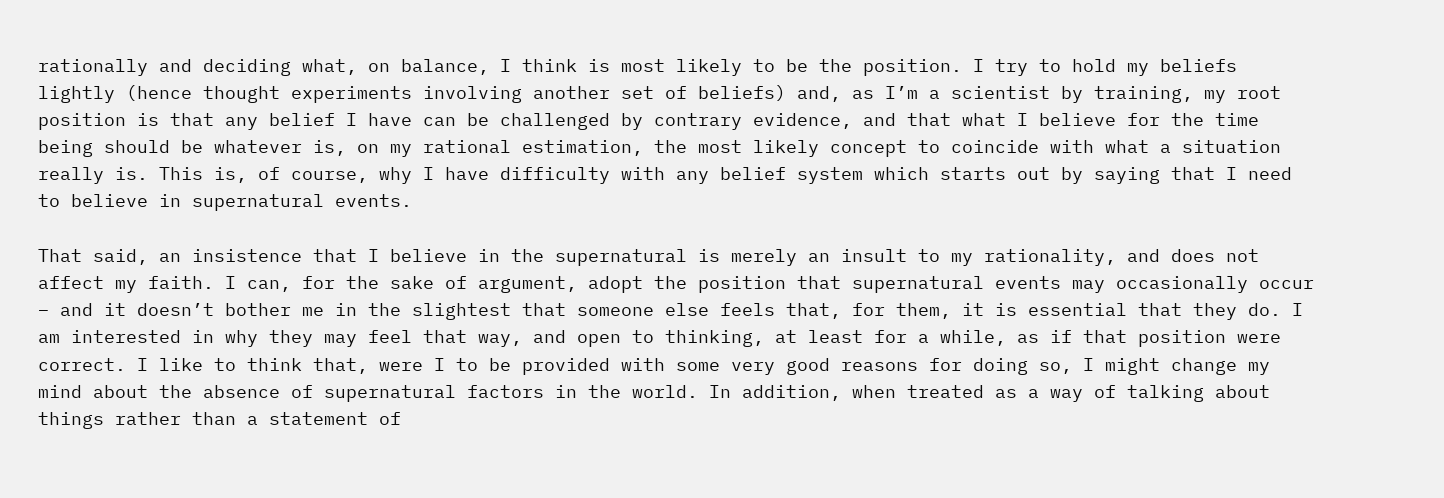rationally and deciding what, on balance, I think is most likely to be the position. I try to hold my beliefs lightly (hence thought experiments involving another set of beliefs) and, as I’m a scientist by training, my root position is that any belief I have can be challenged by contrary evidence, and that what I believe for the time being should be whatever is, on my rational estimation, the most likely concept to coincide with what a situation really is. This is, of course, why I have difficulty with any belief system which starts out by saying that I need to believe in supernatural events.

That said, an insistence that I believe in the supernatural is merely an insult to my rationality, and does not affect my faith. I can, for the sake of argument, adopt the position that supernatural events may occasionally occur – and it doesn’t bother me in the slightest that someone else feels that, for them, it is essential that they do. I am interested in why they may feel that way, and open to thinking, at least for a while, as if that position were correct. I like to think that, were I to be provided with some very good reasons for doing so, I might change my mind about the absence of supernatural factors in the world. In addition, when treated as a way of talking about things rather than a statement of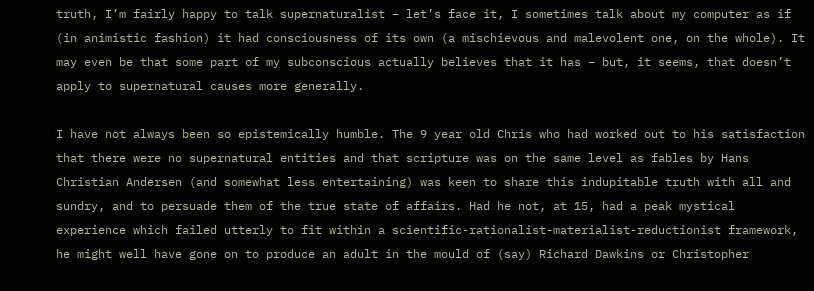truth, I’m fairly happy to talk supernaturalist – let’s face it, I sometimes talk about my computer as if (in animistic fashion) it had consciousness of its own (a mischievous and malevolent one, on the whole). It may even be that some part of my subconscious actually believes that it has – but, it seems, that doesn’t apply to supernatural causes more generally.

I have not always been so epistemically humble. The 9 year old Chris who had worked out to his satisfaction that there were no supernatural entities and that scripture was on the same level as fables by Hans Christian Andersen (and somewhat less entertaining) was keen to share this indupitable truth with all and sundry, and to persuade them of the true state of affairs. Had he not, at 15, had a peak mystical experience which failed utterly to fit within a scientific-rationalist-materialist-reductionist framework, he might well have gone on to produce an adult in the mould of (say) Richard Dawkins or Christopher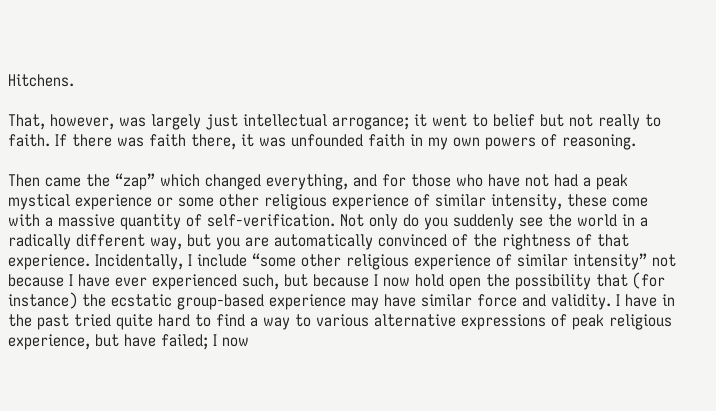Hitchens.

That, however, was largely just intellectual arrogance; it went to belief but not really to faith. If there was faith there, it was unfounded faith in my own powers of reasoning.

Then came the “zap” which changed everything, and for those who have not had a peak mystical experience or some other religious experience of similar intensity, these come with a massive quantity of self-verification. Not only do you suddenly see the world in a radically different way, but you are automatically convinced of the rightness of that experience. Incidentally, I include “some other religious experience of similar intensity” not because I have ever experienced such, but because I now hold open the possibility that (for instance) the ecstatic group-based experience may have similar force and validity. I have in the past tried quite hard to find a way to various alternative expressions of peak religious experience, but have failed; I now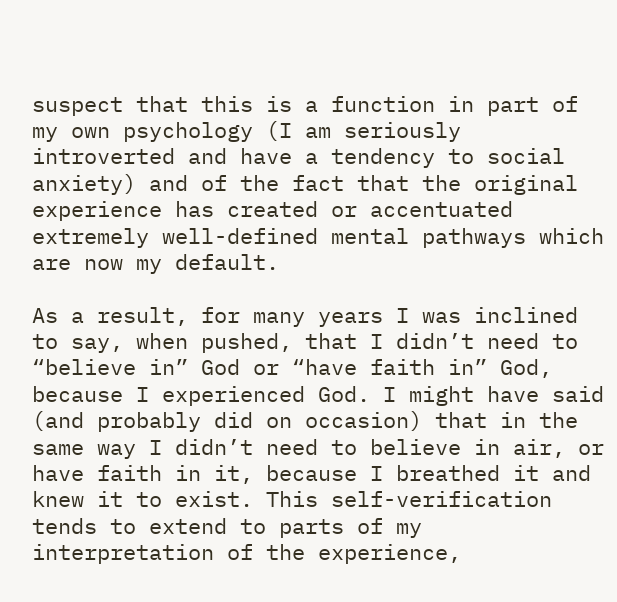suspect that this is a function in part of my own psychology (I am seriously introverted and have a tendency to social anxiety) and of the fact that the original experience has created or accentuated extremely well-defined mental pathways which are now my default.

As a result, for many years I was inclined to say, when pushed, that I didn’t need to “believe in” God or “have faith in” God, because I experienced God. I might have said (and probably did on occasion) that in the same way I didn’t need to believe in air, or have faith in it, because I breathed it and knew it to exist. This self-verification tends to extend to parts of my interpretation of the experience,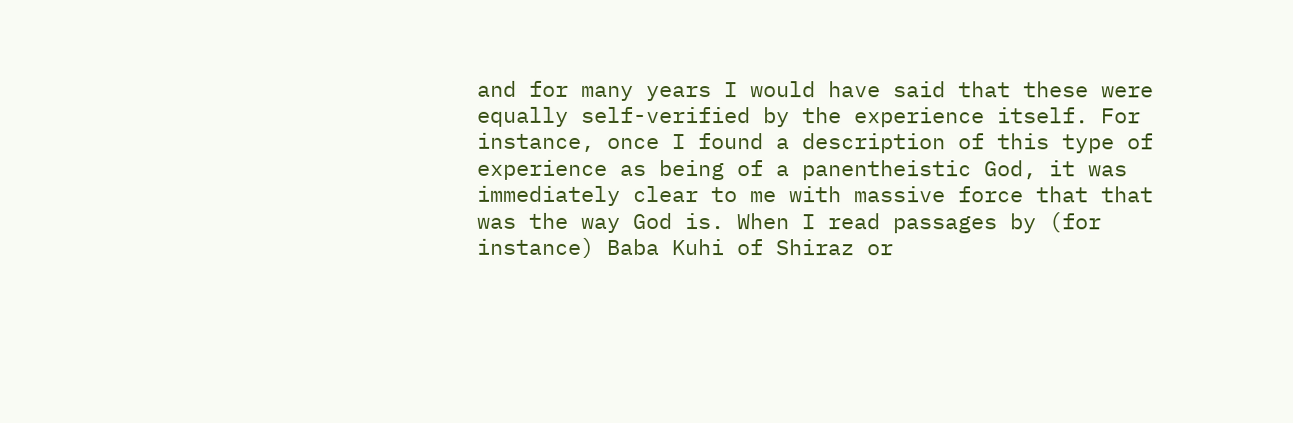and for many years I would have said that these were equally self-verified by the experience itself. For instance, once I found a description of this type of experience as being of a panentheistic God, it was immediately clear to me with massive force that that was the way God is. When I read passages by (for instance) Baba Kuhi of Shiraz or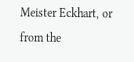Meister Eckhart, or from the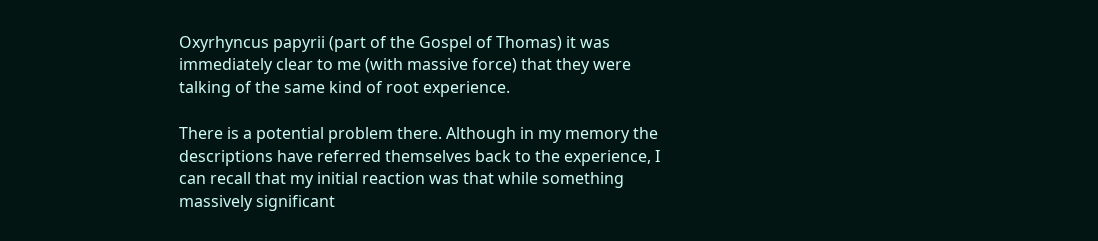Oxyrhyncus papyrii (part of the Gospel of Thomas) it was immediately clear to me (with massive force) that they were talking of the same kind of root experience.

There is a potential problem there. Although in my memory the descriptions have referred themselves back to the experience, I can recall that my initial reaction was that while something massively significant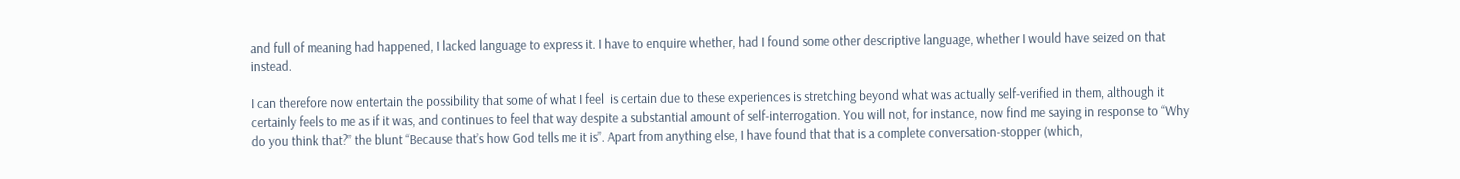and full of meaning had happened, I lacked language to express it. I have to enquire whether, had I found some other descriptive language, whether I would have seized on that instead.

I can therefore now entertain the possibility that some of what I feel  is certain due to these experiences is stretching beyond what was actually self-verified in them, although it certainly feels to me as if it was, and continues to feel that way despite a substantial amount of self-interrogation. You will not, for instance, now find me saying in response to “Why do you think that?” the blunt “Because that’s how God tells me it is”. Apart from anything else, I have found that that is a complete conversation-stopper (which,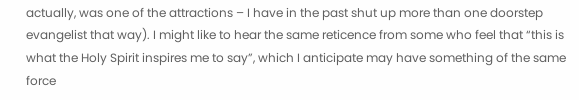actually, was one of the attractions – I have in the past shut up more than one doorstep evangelist that way). I might like to hear the same reticence from some who feel that “this is what the Holy Spirit inspires me to say”, which I anticipate may have something of the same force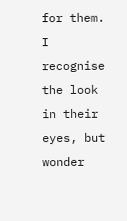for them. I recognise the look in their eyes, but wonder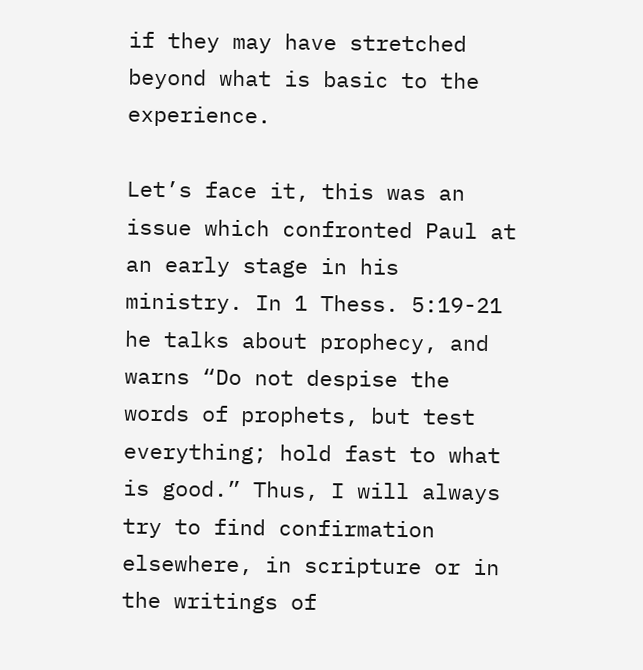if they may have stretched beyond what is basic to the experience.

Let’s face it, this was an issue which confronted Paul at an early stage in his ministry. In 1 Thess. 5:19-21 he talks about prophecy, and warns “Do not despise the words of prophets, but test everything; hold fast to what is good.” Thus, I will always try to find confirmation elsewhere, in scripture or in the writings of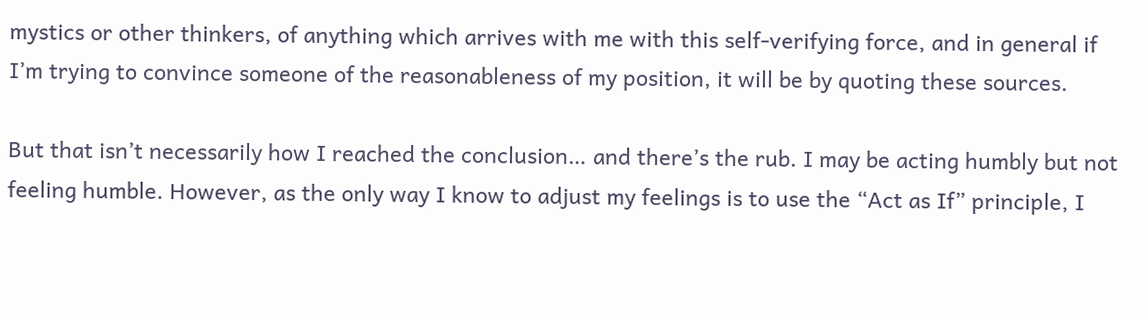mystics or other thinkers, of anything which arrives with me with this self-verifying force, and in general if I’m trying to convince someone of the reasonableness of my position, it will be by quoting these sources.

But that isn’t necessarily how I reached the conclusion… and there’s the rub. I may be acting humbly but not feeling humble. However, as the only way I know to adjust my feelings is to use the “Act as If” principle, I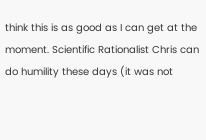think this is as good as I can get at the moment. Scientific Rationalist Chris can do humility these days (it was not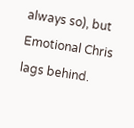always so), but Emotional Chris lags behind.